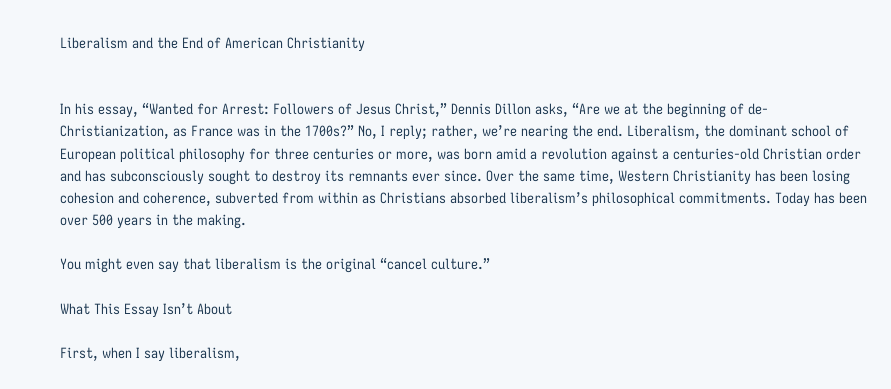Liberalism and the End of American Christianity


In his essay, “Wanted for Arrest: Followers of Jesus Christ,” Dennis Dillon asks, “Are we at the beginning of de-Christianization, as France was in the 1700s?” No, I reply; rather, we’re nearing the end. Liberalism, the dominant school of European political philosophy for three centuries or more, was born amid a revolution against a centuries-old Christian order and has subconsciously sought to destroy its remnants ever since. Over the same time, Western Christianity has been losing cohesion and coherence, subverted from within as Christians absorbed liberalism’s philosophical commitments. Today has been over 500 years in the making.

You might even say that liberalism is the original “cancel culture.”

What This Essay Isn’t About

First, when I say liberalism,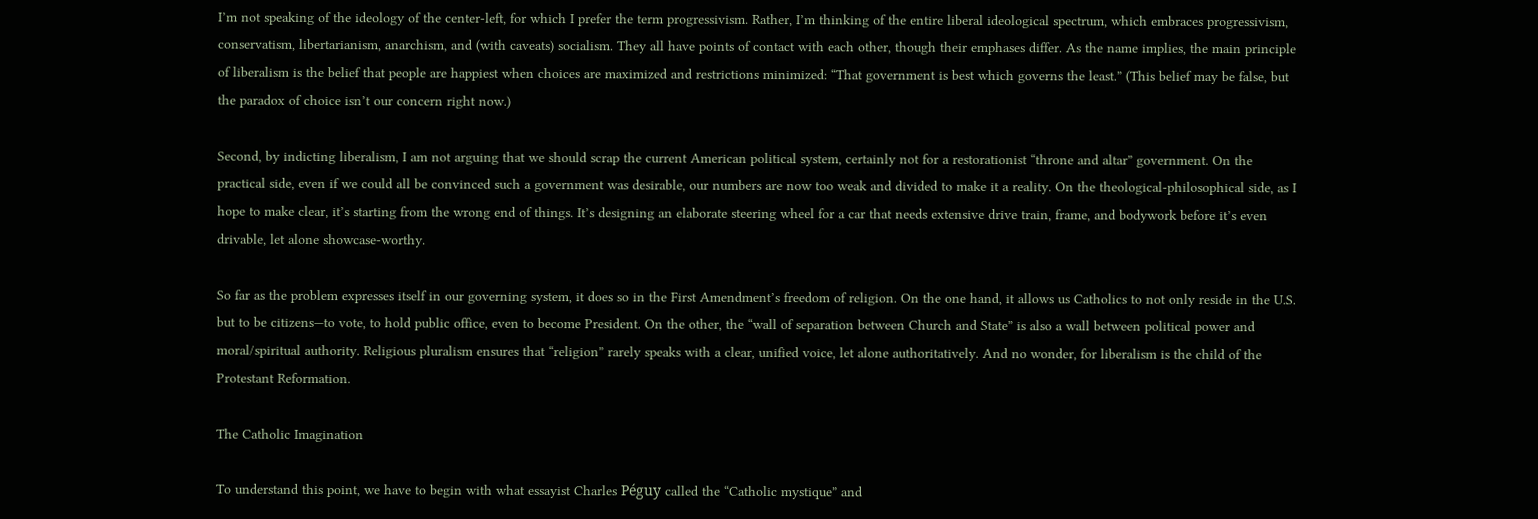I’m not speaking of the ideology of the center-left, for which I prefer the term progressivism. Rather, I’m thinking of the entire liberal ideological spectrum, which embraces progressivism, conservatism, libertarianism, anarchism, and (with caveats) socialism. They all have points of contact with each other, though their emphases differ. As the name implies, the main principle of liberalism is the belief that people are happiest when choices are maximized and restrictions minimized: “That government is best which governs the least.” (This belief may be false, but the paradox of choice isn’t our concern right now.)

Second, by indicting liberalism, I am not arguing that we should scrap the current American political system, certainly not for a restorationist “throne and altar” government. On the practical side, even if we could all be convinced such a government was desirable, our numbers are now too weak and divided to make it a reality. On the theological-philosophical side, as I hope to make clear, it’s starting from the wrong end of things. It’s designing an elaborate steering wheel for a car that needs extensive drive train, frame, and bodywork before it’s even drivable, let alone showcase-worthy.

So far as the problem expresses itself in our governing system, it does so in the First Amendment’s freedom of religion. On the one hand, it allows us Catholics to not only reside in the U.S. but to be citizens—to vote, to hold public office, even to become President. On the other, the “wall of separation between Church and State” is also a wall between political power and moral/spiritual authority. Religious pluralism ensures that “religion” rarely speaks with a clear, unified voice, let alone authoritatively. And no wonder, for liberalism is the child of the Protestant Reformation.

The Catholic Imagination

To understand this point, we have to begin with what essayist Charles Péguy called the “Catholic mystique” and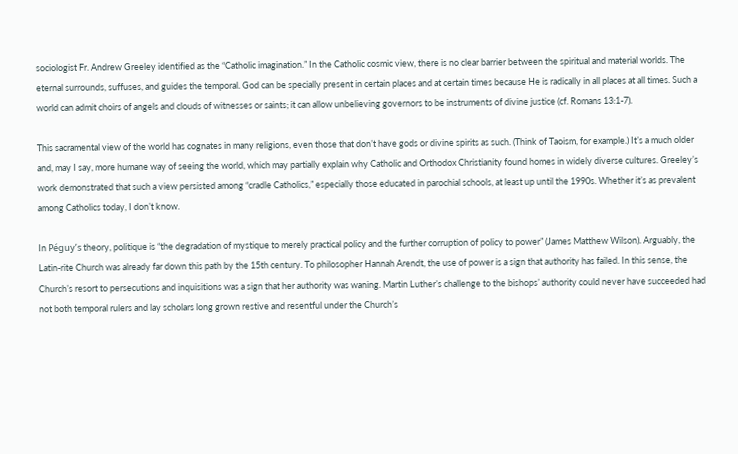sociologist Fr. Andrew Greeley identified as the “Catholic imagination.” In the Catholic cosmic view, there is no clear barrier between the spiritual and material worlds. The eternal surrounds, suffuses, and guides the temporal. God can be specially present in certain places and at certain times because He is radically in all places at all times. Such a world can admit choirs of angels and clouds of witnesses or saints; it can allow unbelieving governors to be instruments of divine justice (cf. Romans 13:1-7).

This sacramental view of the world has cognates in many religions, even those that don’t have gods or divine spirits as such. (Think of Taoism, for example.) It’s a much older and, may I say, more humane way of seeing the world, which may partially explain why Catholic and Orthodox Christianity found homes in widely diverse cultures. Greeley’s work demonstrated that such a view persisted among “cradle Catholics,” especially those educated in parochial schools, at least up until the 1990s. Whether it’s as prevalent among Catholics today, I don’t know.

In Péguy’s theory, politique is “the degradation of mystique to merely practical policy and the further corruption of policy to power” (James Matthew Wilson). Arguably, the Latin-rite Church was already far down this path by the 15th century. To philosopher Hannah Arendt, the use of power is a sign that authority has failed. In this sense, the Church’s resort to persecutions and inquisitions was a sign that her authority was waning. Martin Luther’s challenge to the bishops’ authority could never have succeeded had not both temporal rulers and lay scholars long grown restive and resentful under the Church’s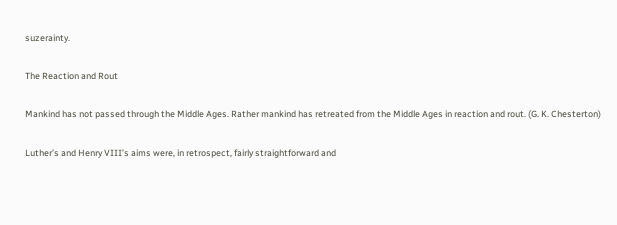suzerainty.

The Reaction and Rout

Mankind has not passed through the Middle Ages. Rather mankind has retreated from the Middle Ages in reaction and rout. (G. K. Chesterton)

Luther’s and Henry VIII’s aims were, in retrospect, fairly straightforward and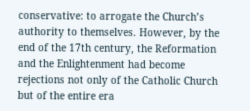conservative: to arrogate the Church’s authority to themselves. However, by the end of the 17th century, the Reformation and the Enlightenment had become rejections not only of the Catholic Church but of the entire era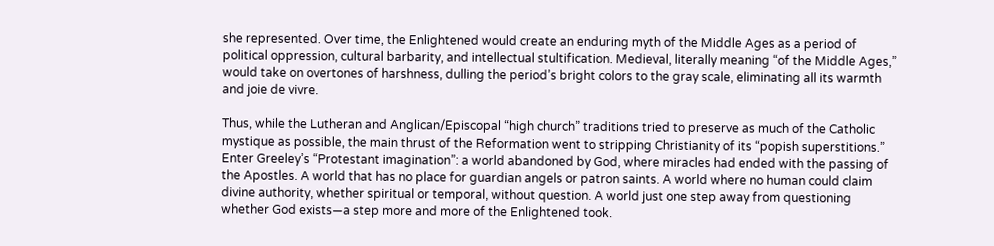she represented. Over time, the Enlightened would create an enduring myth of the Middle Ages as a period of political oppression, cultural barbarity, and intellectual stultification. Medieval, literally meaning “of the Middle Ages,” would take on overtones of harshness, dulling the period’s bright colors to the gray scale, eliminating all its warmth and joie de vivre.

Thus, while the Lutheran and Anglican/Episcopal “high church” traditions tried to preserve as much of the Catholic mystique as possible, the main thrust of the Reformation went to stripping Christianity of its “popish superstitions.” Enter Greeley’s “Protestant imagination”: a world abandoned by God, where miracles had ended with the passing of the Apostles. A world that has no place for guardian angels or patron saints. A world where no human could claim divine authority, whether spiritual or temporal, without question. A world just one step away from questioning whether God exists—a step more and more of the Enlightened took.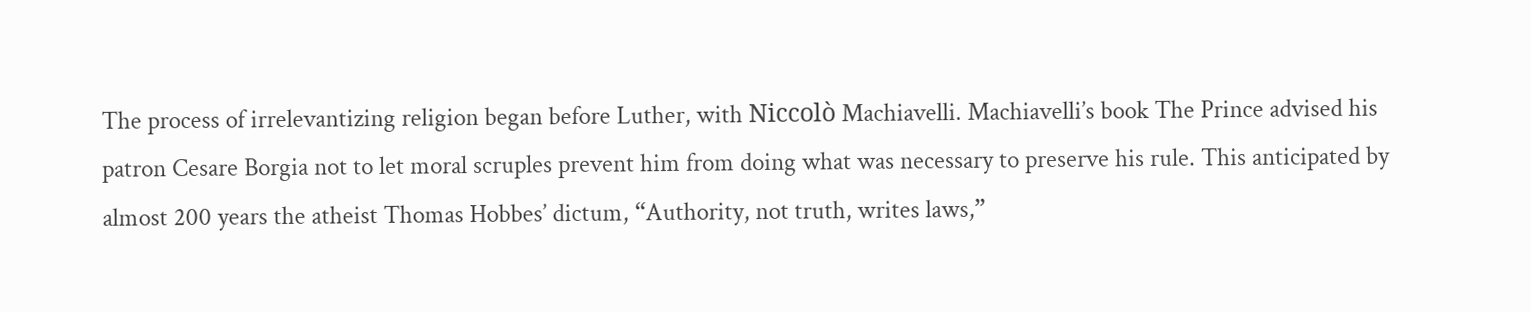The process of irrelevantizing religion began before Luther, with Niccolò Machiavelli. Machiavelli’s book The Prince advised his patron Cesare Borgia not to let moral scruples prevent him from doing what was necessary to preserve his rule. This anticipated by almost 200 years the atheist Thomas Hobbes’ dictum, “Authority, not truth, writes laws,”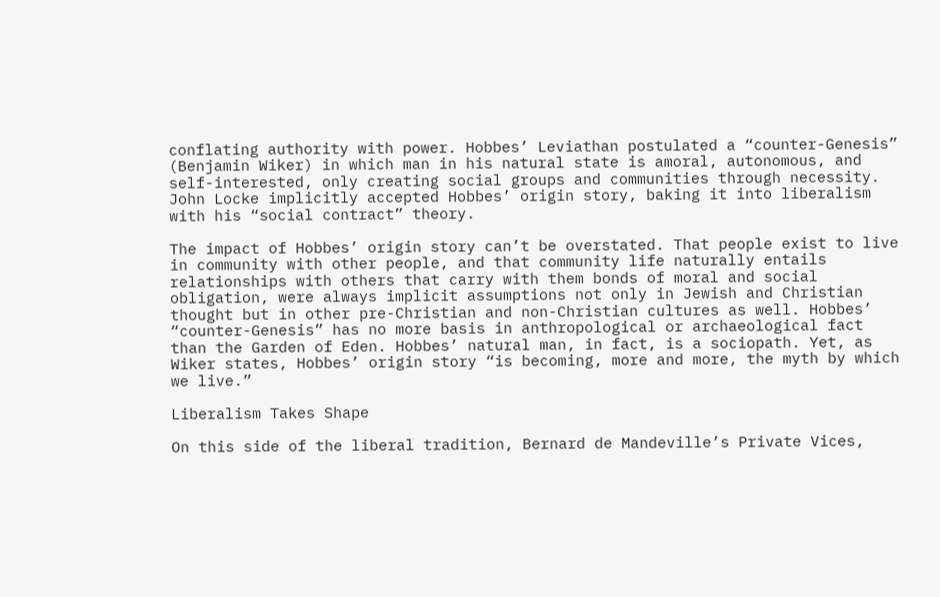conflating authority with power. Hobbes’ Leviathan postulated a “counter-Genesis” (Benjamin Wiker) in which man in his natural state is amoral, autonomous, and self-interested, only creating social groups and communities through necessity. John Locke implicitly accepted Hobbes’ origin story, baking it into liberalism with his “social contract” theory.

The impact of Hobbes’ origin story can’t be overstated. That people exist to live in community with other people, and that community life naturally entails relationships with others that carry with them bonds of moral and social obligation, were always implicit assumptions not only in Jewish and Christian thought but in other pre-Christian and non-Christian cultures as well. Hobbes’ “counter-Genesis” has no more basis in anthropological or archaeological fact than the Garden of Eden. Hobbes’ natural man, in fact, is a sociopath. Yet, as Wiker states, Hobbes’ origin story “is becoming, more and more, the myth by which we live.”

Liberalism Takes Shape

On this side of the liberal tradition, Bernard de Mandeville’s Private Vices,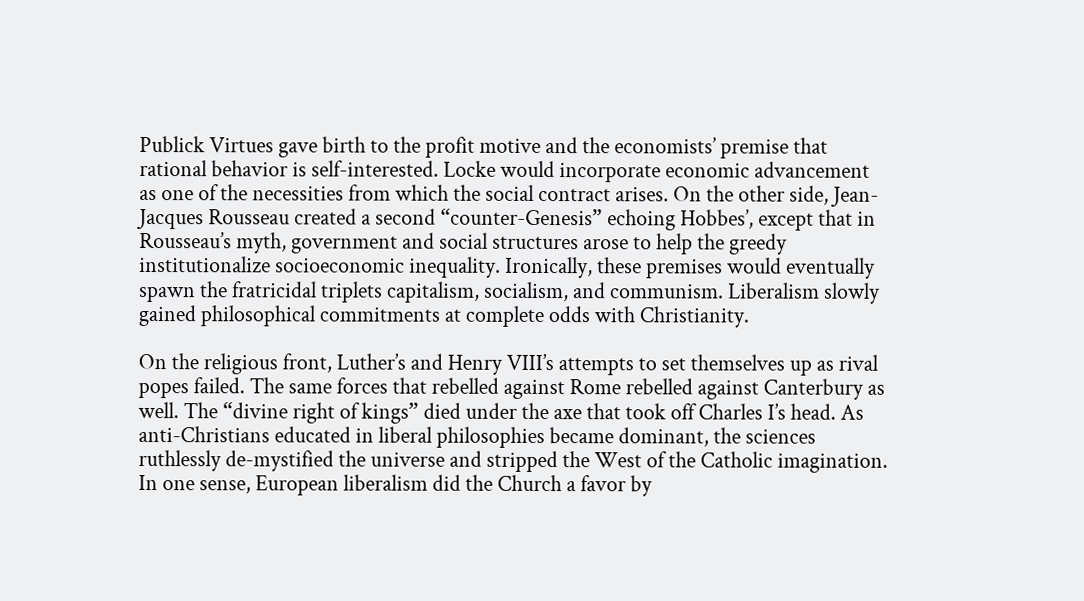Publick Virtues gave birth to the profit motive and the economists’ premise that rational behavior is self-interested. Locke would incorporate economic advancement as one of the necessities from which the social contract arises. On the other side, Jean-Jacques Rousseau created a second “counter-Genesis” echoing Hobbes’, except that in Rousseau’s myth, government and social structures arose to help the greedy institutionalize socioeconomic inequality. Ironically, these premises would eventually spawn the fratricidal triplets capitalism, socialism, and communism. Liberalism slowly gained philosophical commitments at complete odds with Christianity.

On the religious front, Luther’s and Henry VIII’s attempts to set themselves up as rival popes failed. The same forces that rebelled against Rome rebelled against Canterbury as well. The “divine right of kings” died under the axe that took off Charles I’s head. As anti-Christians educated in liberal philosophies became dominant, the sciences ruthlessly de-mystified the universe and stripped the West of the Catholic imagination. In one sense, European liberalism did the Church a favor by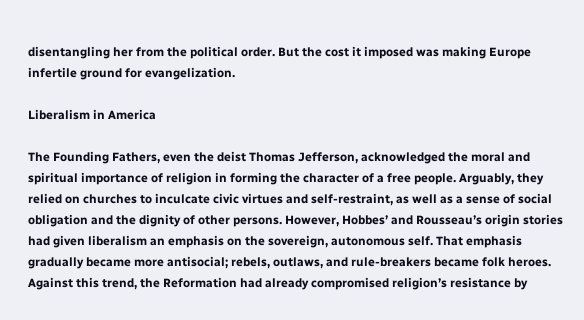disentangling her from the political order. But the cost it imposed was making Europe infertile ground for evangelization.

Liberalism in America

The Founding Fathers, even the deist Thomas Jefferson, acknowledged the moral and spiritual importance of religion in forming the character of a free people. Arguably, they relied on churches to inculcate civic virtues and self-restraint, as well as a sense of social obligation and the dignity of other persons. However, Hobbes’ and Rousseau’s origin stories had given liberalism an emphasis on the sovereign, autonomous self. That emphasis gradually became more antisocial; rebels, outlaws, and rule-breakers became folk heroes. Against this trend, the Reformation had already compromised religion’s resistance by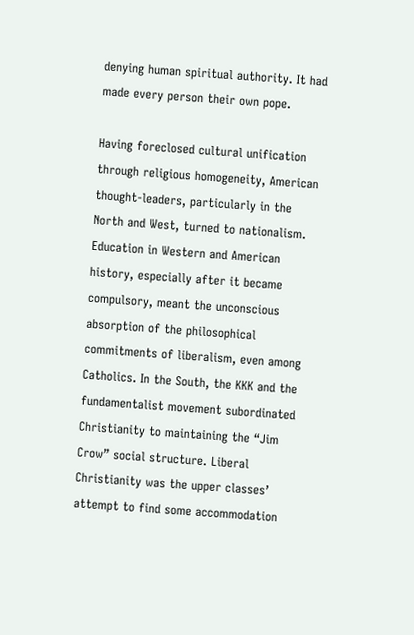denying human spiritual authority. It had made every person their own pope.

Having foreclosed cultural unification through religious homogeneity, American thought-leaders, particularly in the North and West, turned to nationalism. Education in Western and American history, especially after it became compulsory, meant the unconscious absorption of the philosophical commitments of liberalism, even among Catholics. In the South, the KKK and the fundamentalist movement subordinated Christianity to maintaining the “Jim Crow” social structure. Liberal Christianity was the upper classes’ attempt to find some accommodation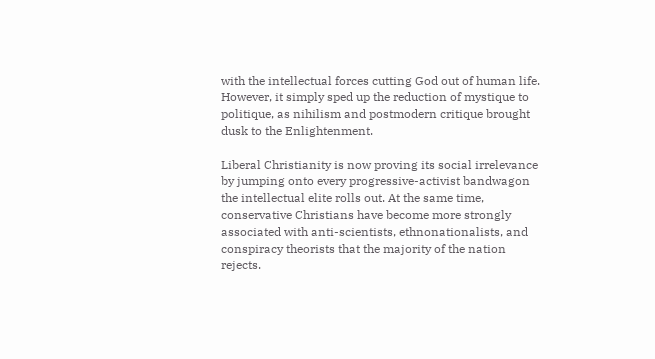with the intellectual forces cutting God out of human life. However, it simply sped up the reduction of mystique to politique, as nihilism and postmodern critique brought dusk to the Enlightenment.

Liberal Christianity is now proving its social irrelevance by jumping onto every progressive-activist bandwagon the intellectual elite rolls out. At the same time, conservative Christians have become more strongly associated with anti-scientists, ethnonationalists, and conspiracy theorists that the majority of the nation rejects.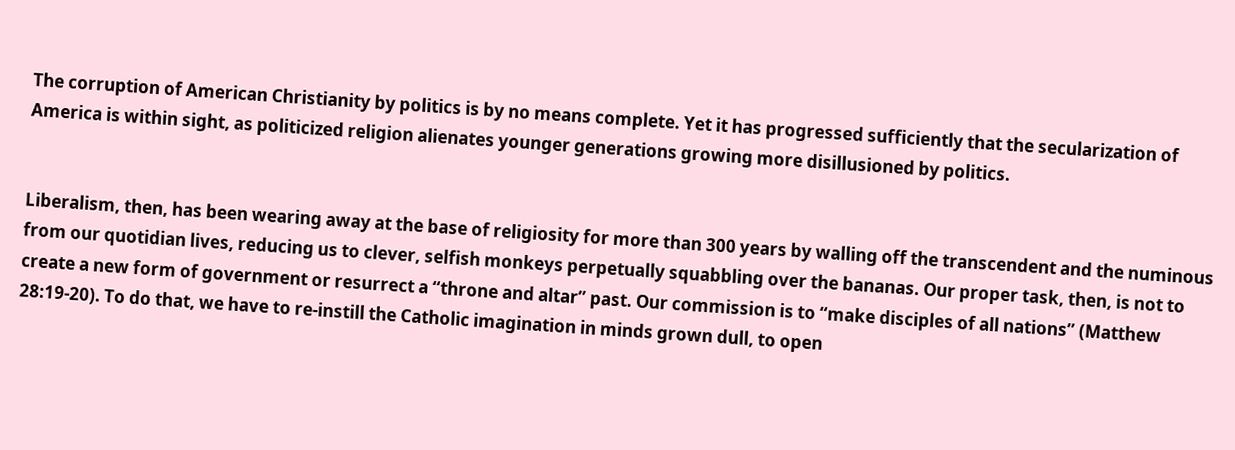The corruption of American Christianity by politics is by no means complete. Yet it has progressed sufficiently that the secularization of America is within sight, as politicized religion alienates younger generations growing more disillusioned by politics.


Liberalism, then, has been wearing away at the base of religiosity for more than 300 years by walling off the transcendent and the numinous from our quotidian lives, reducing us to clever, selfish monkeys perpetually squabbling over the bananas. Our proper task, then, is not to create a new form of government or resurrect a “throne and altar” past. Our commission is to “make disciples of all nations” (Matthew 28:19-20). To do that, we have to re-instill the Catholic imagination in minds grown dull, to open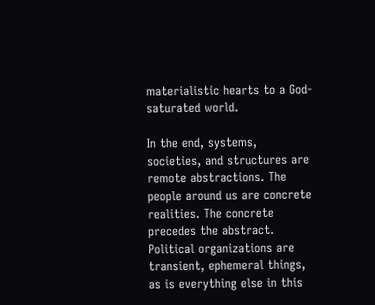materialistic hearts to a God-saturated world.

In the end, systems, societies, and structures are remote abstractions. The people around us are concrete realities. The concrete precedes the abstract. Political organizations are transient, ephemeral things, as is everything else in this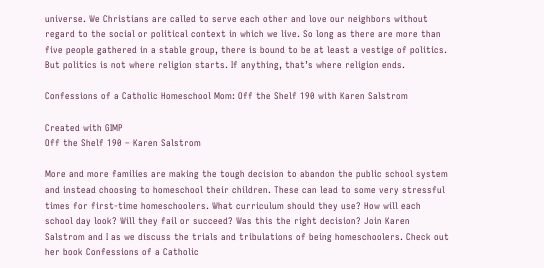universe. We Christians are called to serve each other and love our neighbors without regard to the social or political context in which we live. So long as there are more than five people gathered in a stable group, there is bound to be at least a vestige of politics. But politics is not where religion starts. If anything, that’s where religion ends.

Confessions of a Catholic Homeschool Mom: Off the Shelf 190 with Karen Salstrom

Created with GIMP
Off the Shelf 190 – Karen Salstrom

More and more families are making the tough decision to abandon the public school system and instead choosing to homeschool their children. These can lead to some very stressful times for first-time homeschoolers. What curriculum should they use? How will each school day look? Will they fail or succeed? Was this the right decision? Join Karen Salstrom and I as we discuss the trials and tribulations of being homeschoolers. Check out her book Confessions of a Catholic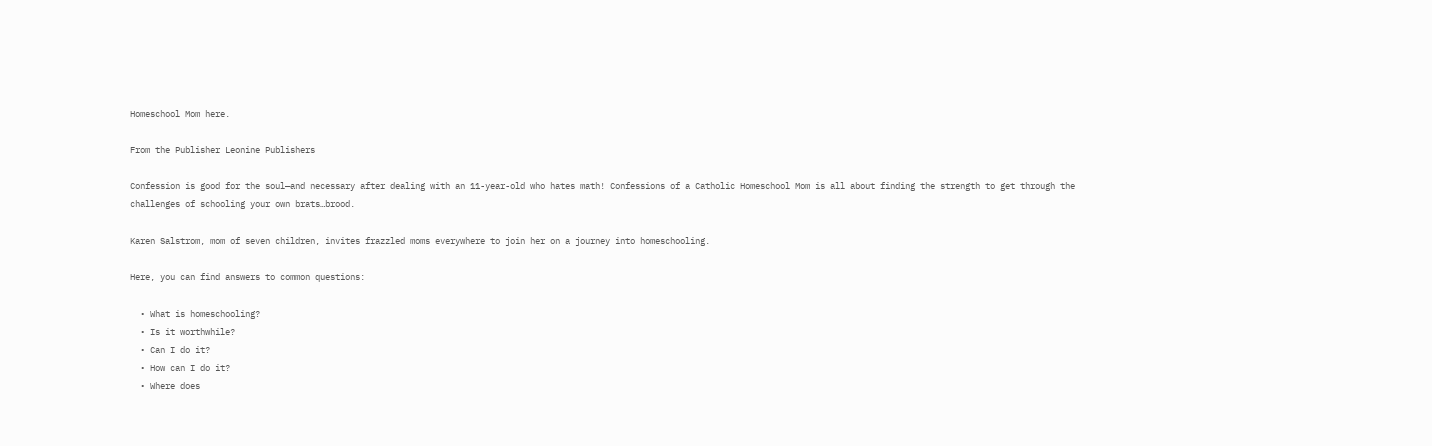Homeschool Mom here.

From the Publisher Leonine Publishers

Confession is good for the soul—and necessary after dealing with an 11-year-old who hates math! Confessions of a Catholic Homeschool Mom is all about finding the strength to get through the challenges of schooling your own brats…brood.

Karen Salstrom, mom of seven children, invites frazzled moms everywhere to join her on a journey into homeschooling.

Here, you can find answers to common questions:

  • What is homeschooling?
  • Is it worthwhile?
  • Can I do it?
  • How can I do it?
  • Where does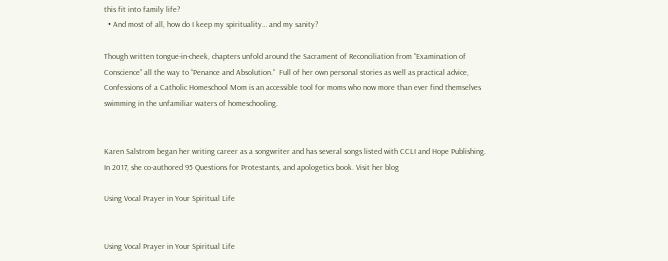this fit into family life?
  • And most of all, how do I keep my spirituality… and my sanity?

Though written tongue-in-cheek, chapters unfold around the Sacrament of Reconciliation from “Examination of Conscience” all the way to “Penance and Absolution.”  Full of her own personal stories as well as practical advice, Confessions of a Catholic Homeschool Mom is an accessible tool for moms who now more than ever find themselves swimming in the unfamiliar waters of homeschooling.


Karen Salstrom began her writing career as a songwriter and has several songs listed with CCLI and Hope Publishing. In 2017, she co-authored 95 Questions for Protestants, and apologetics book. Visit her blog

Using Vocal Prayer in Your Spiritual Life


Using Vocal Prayer in Your Spiritual Life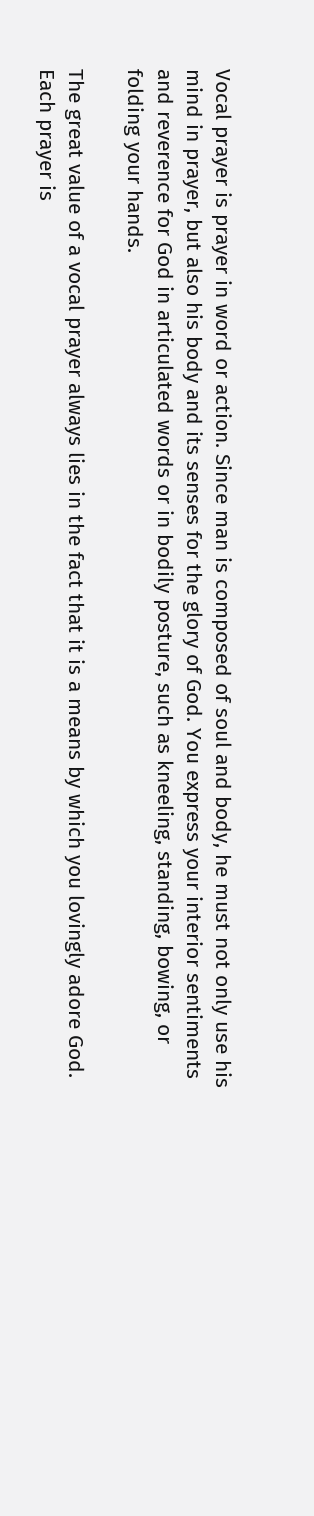Vocal prayer is prayer in word or action. Since man is composed of soul and body, he must not only use his mind in prayer, but also his body and its senses for the glory of God. You express your interior sentiments and reverence for God in articulated words or in bodily posture, such as kneeling, standing, bowing, or folding your hands.

The great value of a vocal prayer always lies in the fact that it is a means by which you lovingly adore God. Each prayer is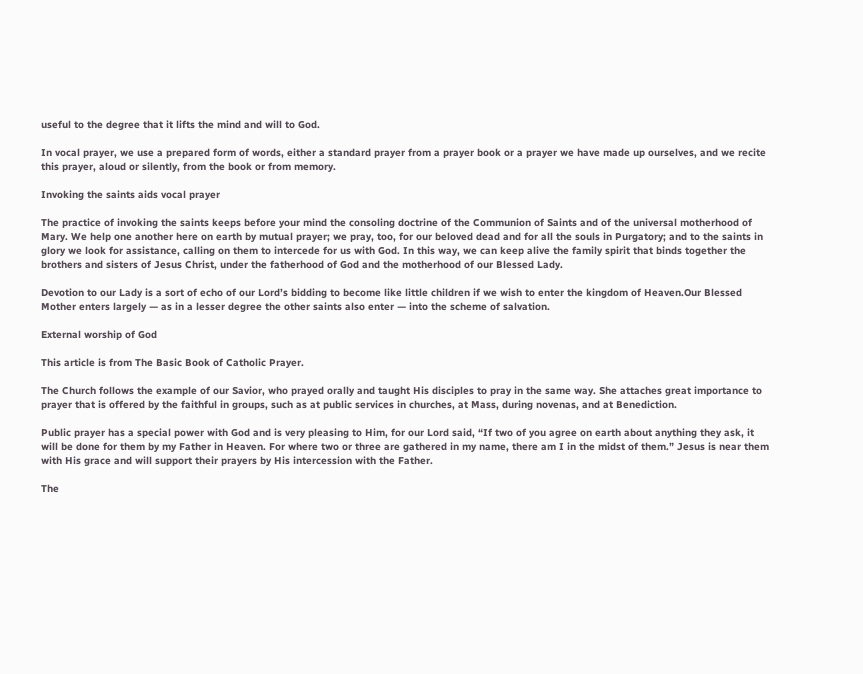useful to the degree that it lifts the mind and will to God.

In vocal prayer, we use a prepared form of words, either a standard prayer from a prayer book or a prayer we have made up ourselves, and we recite this prayer, aloud or silently, from the book or from memory.

Invoking the saints aids vocal prayer

The practice of invoking the saints keeps before your mind the consoling doctrine of the Communion of Saints and of the universal motherhood of Mary. We help one another here on earth by mutual prayer; we pray, too, for our beloved dead and for all the souls in Purgatory; and to the saints in glory we look for assistance, calling on them to intercede for us with God. In this way, we can keep alive the family spirit that binds together the brothers and sisters of Jesus Christ, under the fatherhood of God and the motherhood of our Blessed Lady.

Devotion to our Lady is a sort of echo of our Lord’s bidding to become like little children if we wish to enter the kingdom of Heaven.Our Blessed Mother enters largely — as in a lesser degree the other saints also enter — into the scheme of salvation.

External worship of God

This article is from The Basic Book of Catholic Prayer.

The Church follows the example of our Savior, who prayed orally and taught His disciples to pray in the same way. She attaches great importance to prayer that is offered by the faithful in groups, such as at public services in churches, at Mass, during novenas, and at Benediction.

Public prayer has a special power with God and is very pleasing to Him, for our Lord said, “If two of you agree on earth about anything they ask, it will be done for them by my Father in Heaven. For where two or three are gathered in my name, there am I in the midst of them.” Jesus is near them with His grace and will support their prayers by His intercession with the Father.

The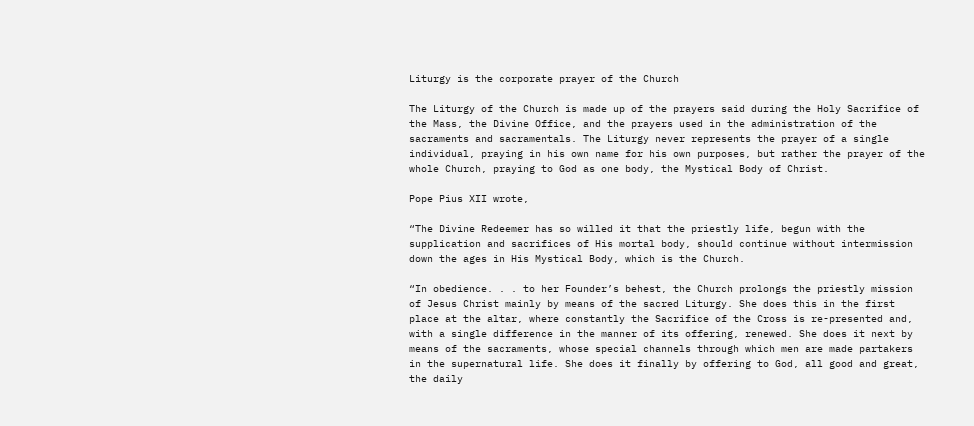Liturgy is the corporate prayer of the Church

The Liturgy of the Church is made up of the prayers said during the Holy Sacrifice of the Mass, the Divine Office, and the prayers used in the administration of the sacraments and sacramentals. The Liturgy never represents the prayer of a single individual, praying in his own name for his own purposes, but rather the prayer of the whole Church, praying to God as one body, the Mystical Body of Christ.

Pope Pius XII wrote,

“The Divine Redeemer has so willed it that the priestly life, begun with the supplication and sacrifices of His mortal body, should continue without intermission down the ages in His Mystical Body, which is the Church.

“In obedience. . . to her Founder’s behest, the Church prolongs the priestly mission of Jesus Christ mainly by means of the sacred Liturgy. She does this in the first place at the altar, where constantly the Sacrifice of the Cross is re-presented and, with a single difference in the manner of its offering, renewed. She does it next by means of the sacraments, whose special channels through which men are made partakers in the supernatural life. She does it finally by offering to God, all good and great, the daily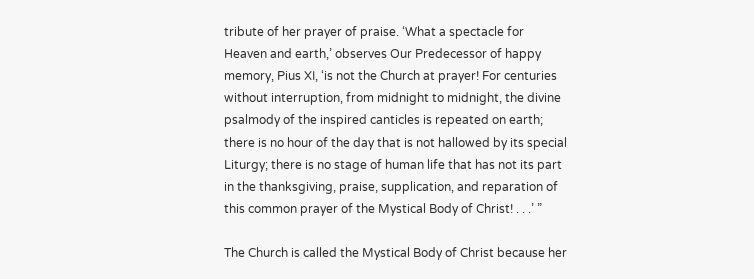tribute of her prayer of praise. ‘What a spectacle for Heaven and earth,’ observes Our Predecessor of happy memory, Pius XI, ‘is not the Church at prayer! For centuries without interruption, from midnight to midnight, the divine psalmody of the inspired canticles is repeated on earth; there is no hour of the day that is not hallowed by its special Liturgy; there is no stage of human life that has not its part in the thanksgiving, praise, supplication, and reparation of this common prayer of the Mystical Body of Christ! . . .’ ”

The Church is called the Mystical Body of Christ because her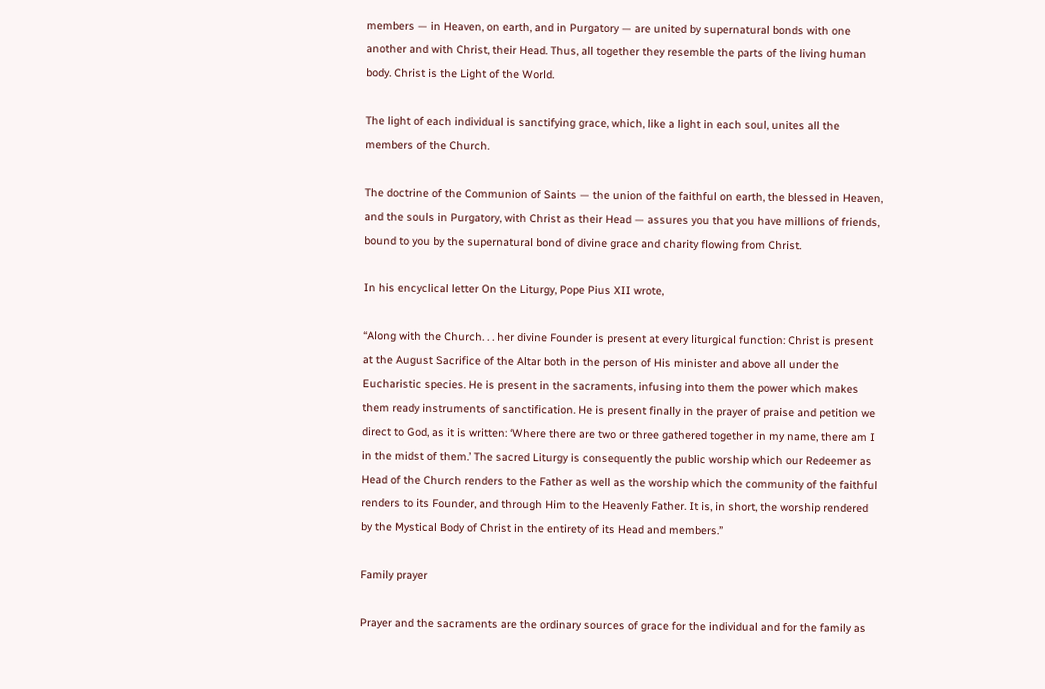members — in Heaven, on earth, and in Purgatory — are united by supernatural bonds with one another and with Christ, their Head. Thus, all together they resemble the parts of the living human body. Christ is the Light of the World.

The light of each individual is sanctifying grace, which, like a light in each soul, unites all the members of the Church.

The doctrine of the Communion of Saints — the union of the faithful on earth, the blessed in Heaven, and the souls in Purgatory, with Christ as their Head — assures you that you have millions of friends, bound to you by the supernatural bond of divine grace and charity flowing from Christ.

In his encyclical letter On the Liturgy, Pope Pius XII wrote,

“Along with the Church. . . her divine Founder is present at every liturgical function: Christ is present at the August Sacrifice of the Altar both in the person of His minister and above all under the Eucharistic species. He is present in the sacraments, infusing into them the power which makes them ready instruments of sanctification. He is present finally in the prayer of praise and petition we direct to God, as it is written: ‘Where there are two or three gathered together in my name, there am I in the midst of them.’ The sacred Liturgy is consequently the public worship which our Redeemer as Head of the Church renders to the Father as well as the worship which the community of the faithful renders to its Founder, and through Him to the Heavenly Father. It is, in short, the worship rendered by the Mystical Body of Christ in the entirety of its Head and members.”

Family prayer

Prayer and the sacraments are the ordinary sources of grace for the individual and for the family as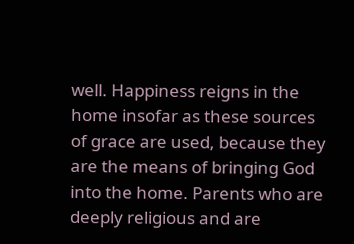well. Happiness reigns in the home insofar as these sources of grace are used, because they are the means of bringing God into the home. Parents who are deeply religious and are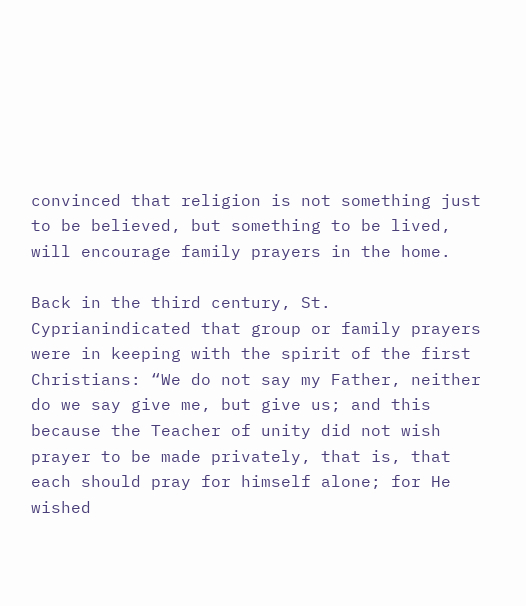convinced that religion is not something just to be believed, but something to be lived, will encourage family prayers in the home.

Back in the third century, St. Cyprianindicated that group or family prayers were in keeping with the spirit of the first Christians: “We do not say my Father, neither do we say give me, but give us; and this because the Teacher of unity did not wish prayer to be made privately, that is, that each should pray for himself alone; for He wished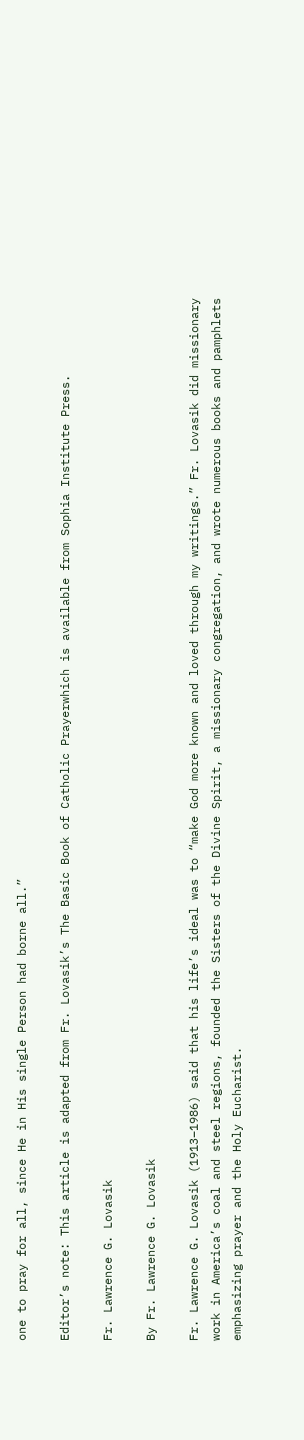one to pray for all, since He in His single Person had borne all.”

Editor’s note: This article is adapted from Fr. Lovasik’s The Basic Book of Catholic Prayerwhich is available from Sophia Institute Press.

Fr. Lawrence G. Lovasik

By Fr. Lawrence G. Lovasik

Fr. Lawrence G. Lovasik (1913–1986) said that his life’s ideal was to “make God more known and loved through my writings.” Fr. Lovasik did missionary work in America’s coal and steel regions, founded the Sisters of the Divine Spirit, a missionary congregation, and wrote numerous books and pamphlets emphasizing prayer and the Holy Eucharist.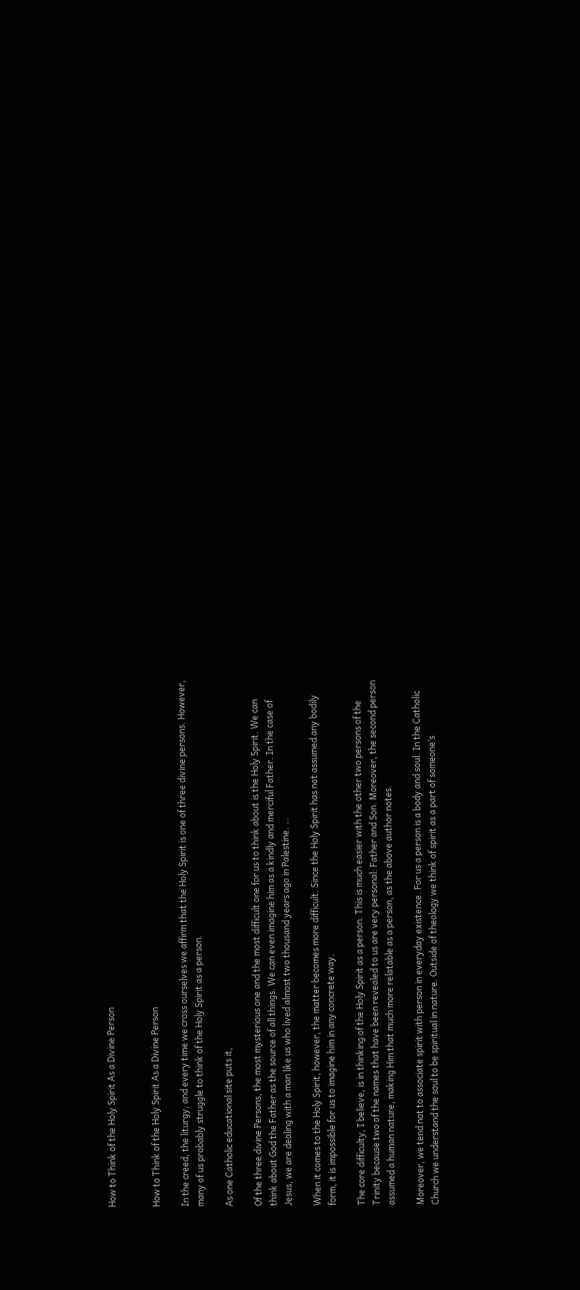How to Think of the Holy Spirit As a Divine Person


How to Think of the Holy Spirit As a Divine Person

In the creed, the liturgy, and every time we cross ourselves we affirm that the Holy Spirit is one of three divine persons. However, many of us probably struggle to think of the Holy Spirit as a person.

As one Catholic educational site puts it,

Of the three divine Persons, the most mysterious one and the most difficult one for us to think about is the Holy Spirit. We can think about God the Father as the source of all things. We can even imagine him as a kindly and merciful Father. In the case of Jesus, we are dealing with a man like us who lived almost two thousand years ago in Palestine. …

When it comes to the Holy Spirit, however, the matter becomes more difficult. Since the Holy Spirit has not assumed any bodily form, it is impossible for us to imagine him in any concrete way.

The core difficulty, I believe, is in thinking of the Holy Spirit as a person. This is much easier with the other two persons of the Trinity because two of the names that have been revealed to us are very personal: Father and Son. Moreover, the second person assumed a human nature, making Him that much more relatable as a person, as the above author notes.

Moreover, we tend not to associate spirit with person in everyday existence. For us a person is a body and soul. In the Catholic Church we understand the soul to be spiritual in nature. Outside of theology we think of spirit as a part of someone’s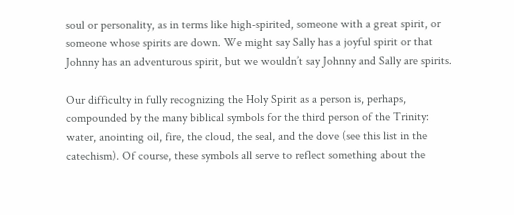soul or personality, as in terms like high-spirited, someone with a great spirit, or someone whose spirits are down. We might say Sally has a joyful spirit or that Johnny has an adventurous spirit, but we wouldn’t say Johnny and Sally are spirits.

Our difficulty in fully recognizing the Holy Spirit as a person is, perhaps, compounded by the many biblical symbols for the third person of the Trinity: water, anointing oil, fire, the cloud, the seal, and the dove (see this list in the catechism). Of course, these symbols all serve to reflect something about the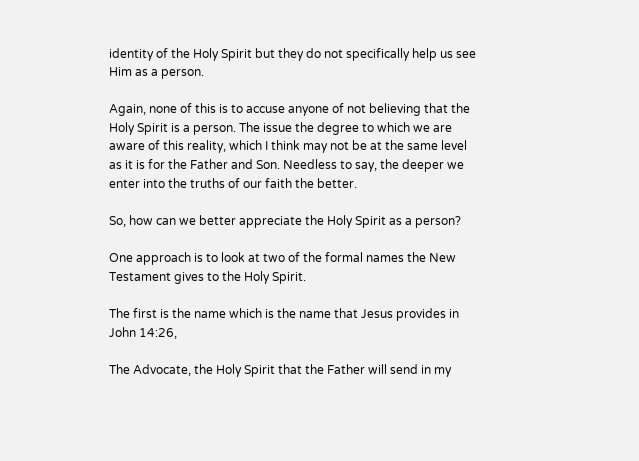identity of the Holy Spirit but they do not specifically help us see Him as a person.

Again, none of this is to accuse anyone of not believing that the Holy Spirit is a person. The issue the degree to which we are aware of this reality, which I think may not be at the same level as it is for the Father and Son. Needless to say, the deeper we enter into the truths of our faith the better.

So, how can we better appreciate the Holy Spirit as a person?

One approach is to look at two of the formal names the New Testament gives to the Holy Spirit.

The first is the name which is the name that Jesus provides in John 14:26,

The Advocate, the Holy Spirit that the Father will send in my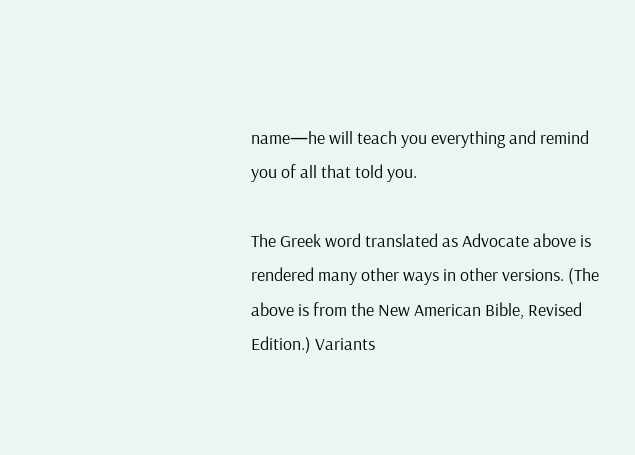name—he will teach you everything and remind you of all that told you.

The Greek word translated as Advocate above is rendered many other ways in other versions. (The above is from the New American Bible, Revised Edition.) Variants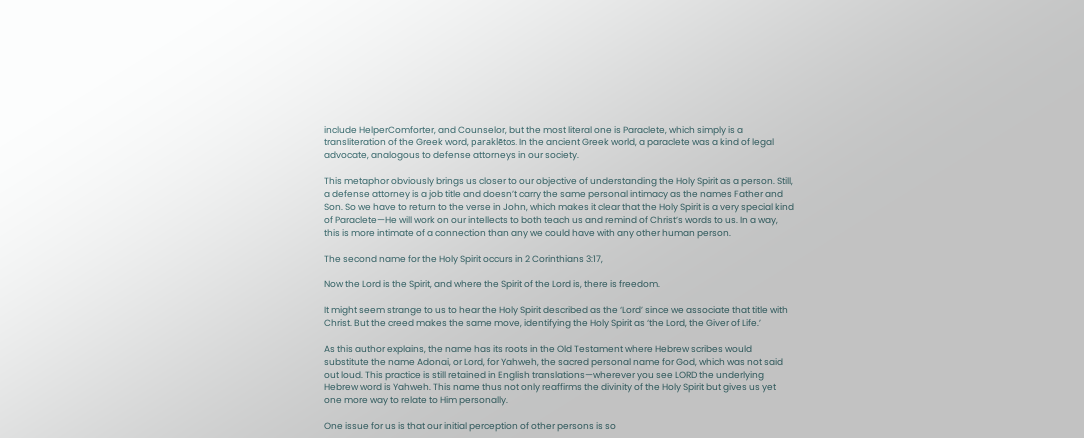include HelperComforter, and Counselor, but the most literal one is Paraclete, which simply is a transliteration of the Greek word, paraklētos. In the ancient Greek world, a paraclete was a kind of legal advocate, analogous to defense attorneys in our society.

This metaphor obviously brings us closer to our objective of understanding the Holy Spirit as a person. Still, a defense attorney is a job title and doesn’t carry the same personal intimacy as the names Father and Son. So we have to return to the verse in John, which makes it clear that the Holy Spirit is a very special kind of Paraclete—He will work on our intellects to both teach us and remind of Christ’s words to us. In a way, this is more intimate of a connection than any we could have with any other human person.

The second name for the Holy Spirit occurs in 2 Corinthians 3:17,

Now the Lord is the Spirit, and where the Spirit of the Lord is, there is freedom.

It might seem strange to us to hear the Holy Spirit described as the ‘Lord’ since we associate that title with Christ. But the creed makes the same move, identifying the Holy Spirit as ‘the Lord, the Giver of Life.’

As this author explains, the name has its roots in the Old Testament where Hebrew scribes would substitute the name Adonai, or Lord, for Yahweh, the sacred personal name for God, which was not said out loud. This practice is still retained in English translations—wherever you see LORD the underlying Hebrew word is Yahweh. This name thus not only reaffirms the divinity of the Holy Spirit but gives us yet one more way to relate to Him personally.

One issue for us is that our initial perception of other persons is so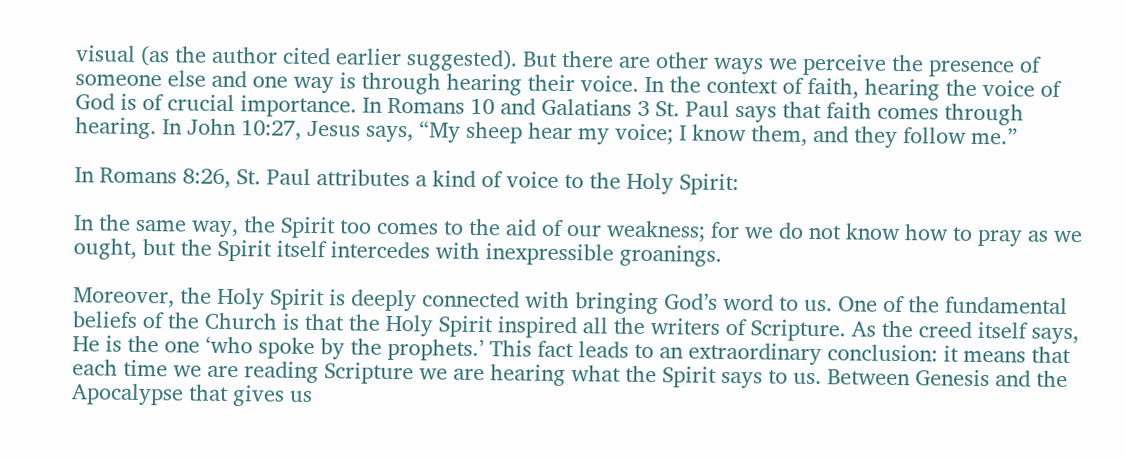visual (as the author cited earlier suggested). But there are other ways we perceive the presence of someone else and one way is through hearing their voice. In the context of faith, hearing the voice of God is of crucial importance. In Romans 10 and Galatians 3 St. Paul says that faith comes through hearing. In John 10:27, Jesus says, “My sheep hear my voice; I know them, and they follow me.”

In Romans 8:26, St. Paul attributes a kind of voice to the Holy Spirit:

In the same way, the Spirit too comes to the aid of our weakness; for we do not know how to pray as we ought, but the Spirit itself intercedes with inexpressible groanings.

Moreover, the Holy Spirit is deeply connected with bringing God’s word to us. One of the fundamental beliefs of the Church is that the Holy Spirit inspired all the writers of Scripture. As the creed itself says, He is the one ‘who spoke by the prophets.’ This fact leads to an extraordinary conclusion: it means that each time we are reading Scripture we are hearing what the Spirit says to us. Between Genesis and the Apocalypse that gives us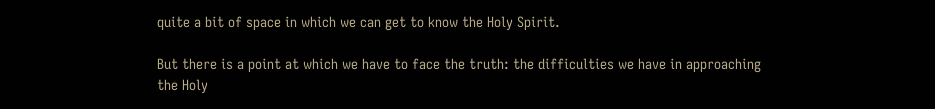quite a bit of space in which we can get to know the Holy Spirit.

But there is a point at which we have to face the truth: the difficulties we have in approaching the Holy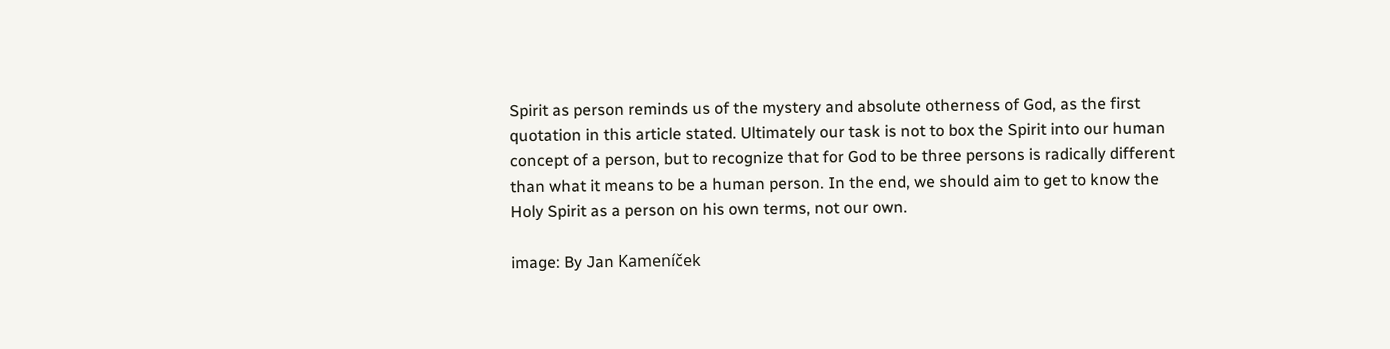Spirit as person reminds us of the mystery and absolute otherness of God, as the first quotation in this article stated. Ultimately our task is not to box the Spirit into our human concept of a person, but to recognize that for God to be three persons is radically different than what it means to be a human person. In the end, we should aim to get to know the Holy Spirit as a person on his own terms, not our own.

image: By Jan Kameníček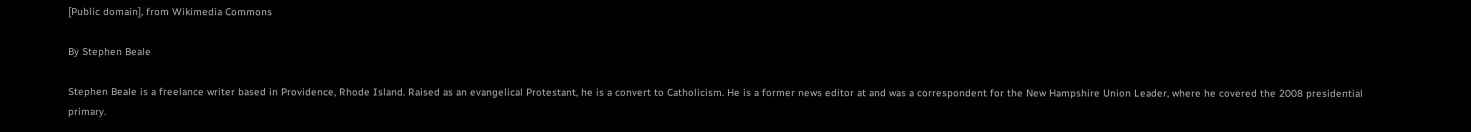[Public domain], from Wikimedia Commons

By Stephen Beale

Stephen Beale is a freelance writer based in Providence, Rhode Island. Raised as an evangelical Protestant, he is a convert to Catholicism. He is a former news editor at and was a correspondent for the New Hampshire Union Leader, where he covered the 2008 presidential primary.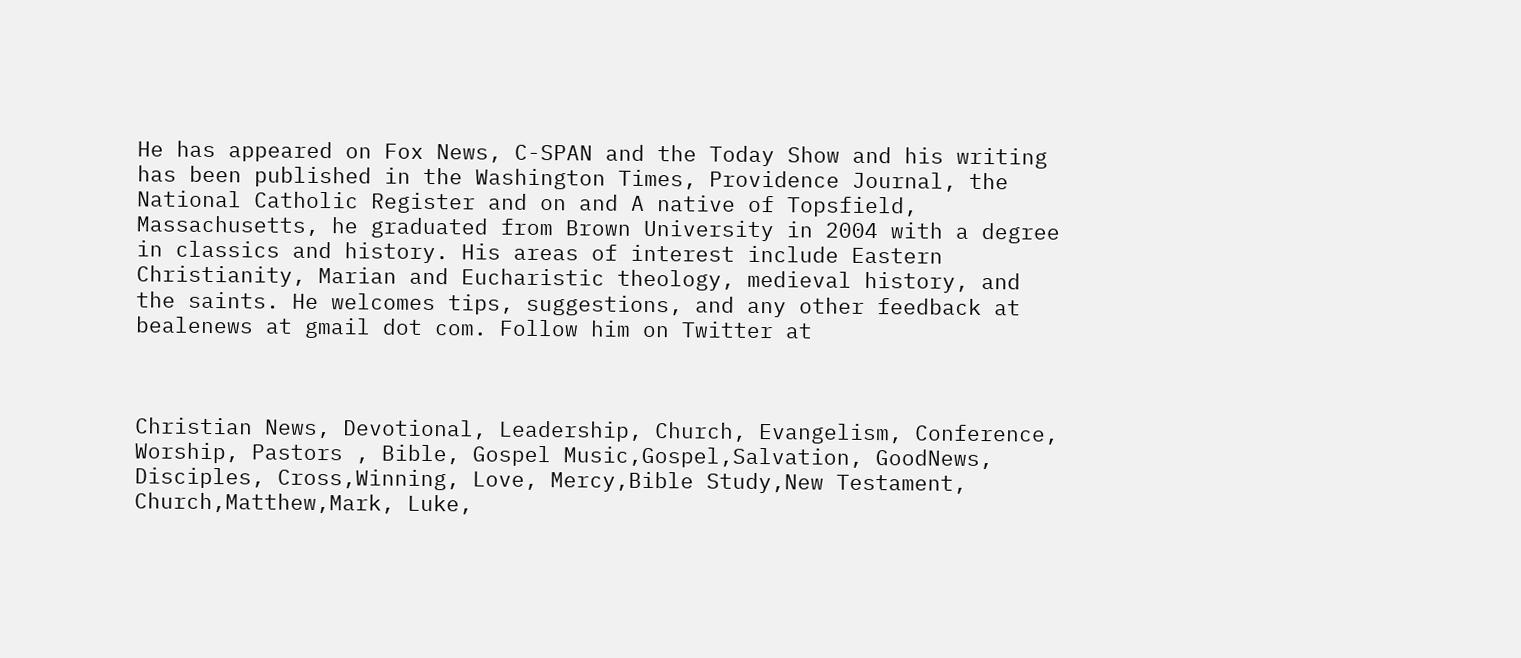He has appeared on Fox News, C-SPAN and the Today Show and his writing has been published in the Washington Times, Providence Journal, the National Catholic Register and on and A native of Topsfield, Massachusetts, he graduated from Brown University in 2004 with a degree in classics and history. His areas of interest include Eastern Christianity, Marian and Eucharistic theology, medieval history, and the saints. He welcomes tips, suggestions, and any other feedback at bealenews at gmail dot com. Follow him on Twitter at



Christian News, Devotional, Leadership, Church, Evangelism, Conference, Worship, Pastors , Bible, Gospel Music,Gospel,Salvation, GoodNews, Disciples, Cross,Winning, Love, Mercy,Bible Study,New Testament, Church,Matthew,Mark, Luke,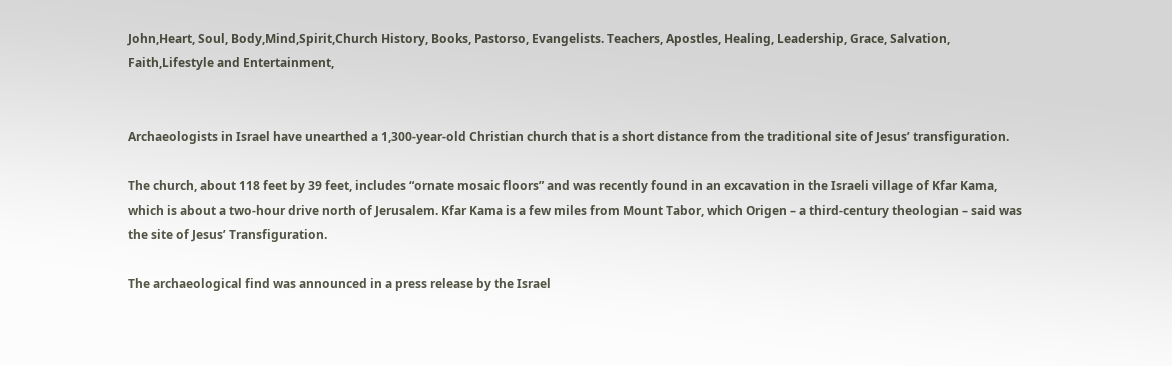John,Heart, Soul, Body,Mind,Spirit,Church History, Books, Pastorso, Evangelists. Teachers, Apostles, Healing, Leadership, Grace, Salvation, Faith,Lifestyle and Entertainment,


Archaeologists in Israel have unearthed a 1,300-year-old Christian church that is a short distance from the traditional site of Jesus’ transfiguration.

The church, about 118 feet by 39 feet, includes “ornate mosaic floors” and was recently found in an excavation in the Israeli village of Kfar Kama, which is about a two-hour drive north of Jerusalem. Kfar Kama is a few miles from Mount Tabor, which Origen – a third-century theologian – said was the site of Jesus’ Transfiguration.

The archaeological find was announced in a press release by the Israel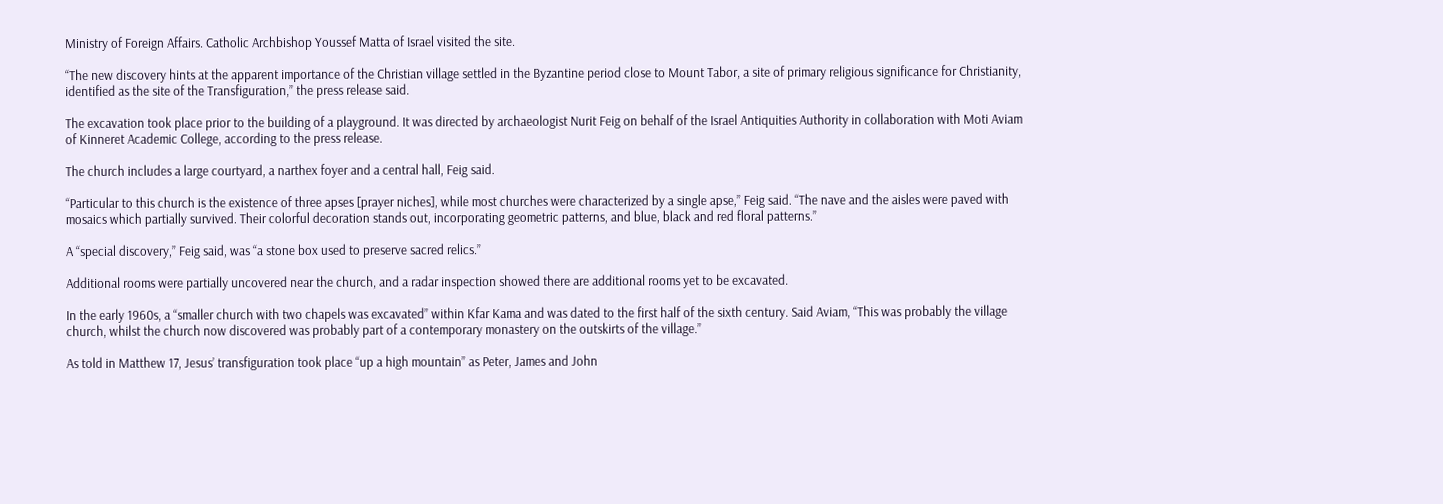Ministry of Foreign Affairs. Catholic Archbishop Youssef Matta of Israel visited the site.

“The new discovery hints at the apparent importance of the Christian village settled in the Byzantine period close to Mount Tabor, a site of primary religious significance for Christianity, identified as the site of the Transfiguration,” the press release said.

The excavation took place prior to the building of a playground. It was directed by archaeologist Nurit Feig on behalf of the Israel Antiquities Authority in collaboration with Moti Aviam of Kinneret Academic College, according to the press release.

The church includes a large courtyard, a narthex foyer and a central hall, Feig said.

“Particular to this church is the existence of three apses [prayer niches], while most churches were characterized by a single apse,” Feig said. “The nave and the aisles were paved with mosaics which partially survived. Their colorful decoration stands out, incorporating geometric patterns, and blue, black and red floral patterns.”

A “special discovery,” Feig said, was “a stone box used to preserve sacred relics.”

Additional rooms were partially uncovered near the church, and a radar inspection showed there are additional rooms yet to be excavated.

In the early 1960s, a “smaller church with two chapels was excavated” within Kfar Kama and was dated to the first half of the sixth century. Said Aviam, “This was probably the village church, whilst the church now discovered was probably part of a contemporary monastery on the outskirts of the village.”

As told in Matthew 17, Jesus’ transfiguration took place “up a high mountain” as Peter, James and John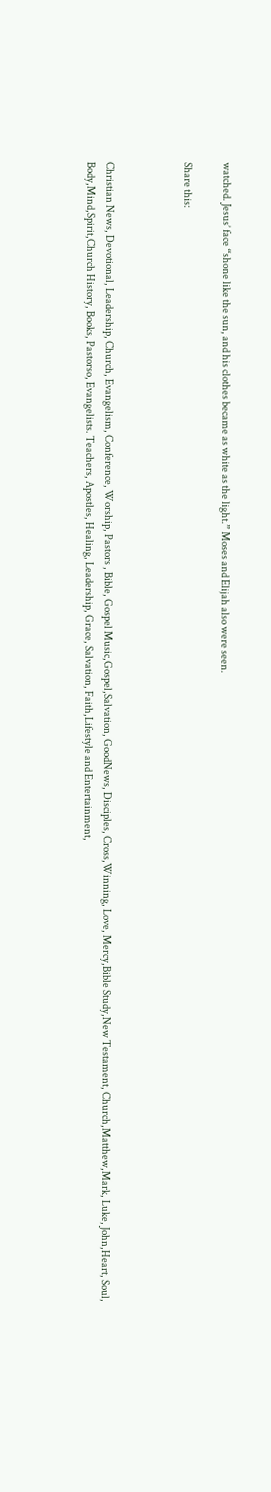watched. Jesus’ face “shone like the sun, and his clothes became as white as the light.” Moses and Elijah also were seen.

Share this:



Christian News, Devotional, Leadership, Church, Evangelism, Conference, Worship, Pastors , Bible, Gospel Music,Gospel,Salvation, GoodNews, Disciples, Cross,Winning, Love, Mercy,Bible Study,New Testament, Church,Matthew,Mark, Luke, John,Heart, Soul, Body,Mind,Spirit,Church History, Books, Pastorso, Evangelists. Teachers, Apostles, Healing, Leadership, Grace, Salvation, Faith,Lifestyle and Entertainment,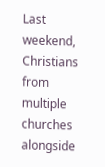Last weekend, Christians from multiple churches alongside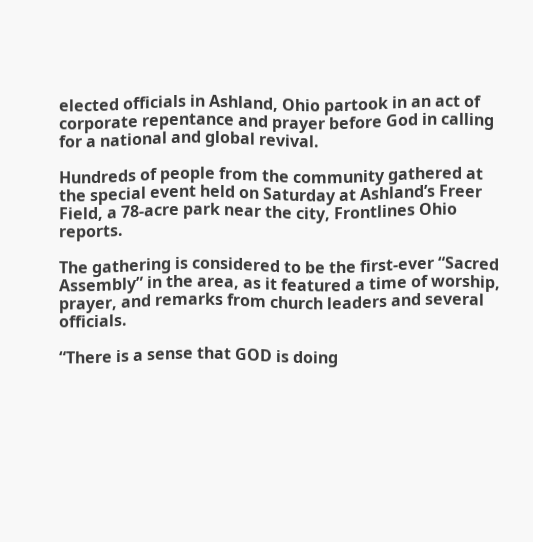elected officials in Ashland, Ohio partook in an act of corporate repentance and prayer before God in calling for a national and global revival.

Hundreds of people from the community gathered at the special event held on Saturday at Ashland’s Freer Field, a 78-acre park near the city, Frontlines Ohio reports.

The gathering is considered to be the first-ever “Sacred Assembly” in the area, as it featured a time of worship, prayer, and remarks from church leaders and several officials.

“There is a sense that GOD is doing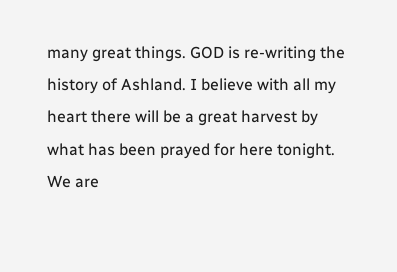many great things. GOD is re-writing the history of Ashland. I believe with all my heart there will be a great harvest by what has been prayed for here tonight. We are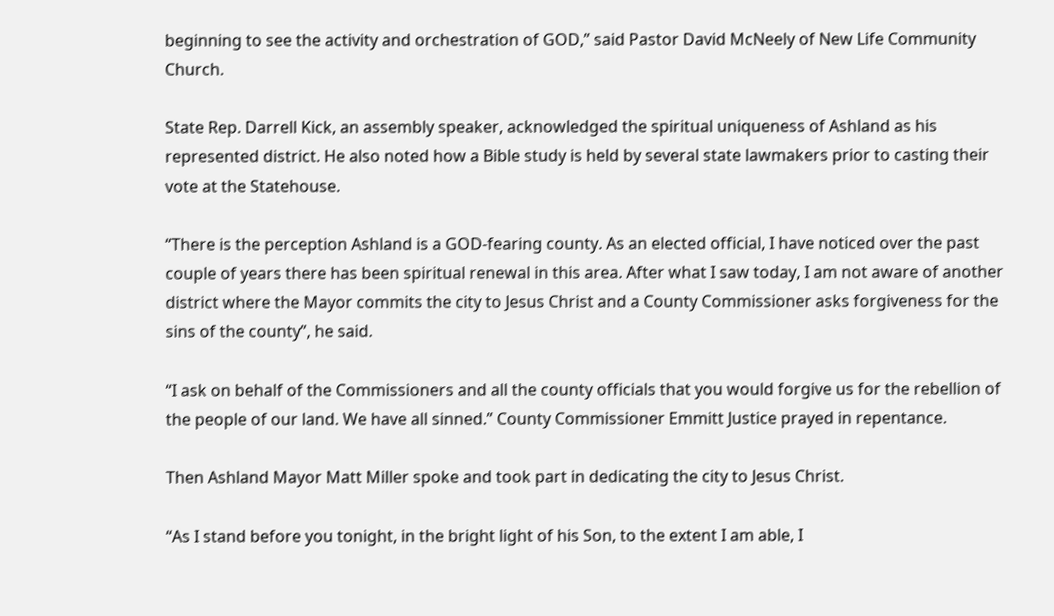beginning to see the activity and orchestration of GOD,” said Pastor David McNeely of New Life Community Church.

State Rep. Darrell Kick, an assembly speaker, acknowledged the spiritual uniqueness of Ashland as his represented district. He also noted how a Bible study is held by several state lawmakers prior to casting their vote at the Statehouse.

“There is the perception Ashland is a GOD-fearing county. As an elected official, I have noticed over the past couple of years there has been spiritual renewal in this area. After what I saw today, I am not aware of another district where the Mayor commits the city to Jesus Christ and a County Commissioner asks forgiveness for the sins of the county”, he said.

“I ask on behalf of the Commissioners and all the county officials that you would forgive us for the rebellion of the people of our land. We have all sinned.” County Commissioner Emmitt Justice prayed in repentance.

Then Ashland Mayor Matt Miller spoke and took part in dedicating the city to Jesus Christ.

“As I stand before you tonight, in the bright light of his Son, to the extent I am able, I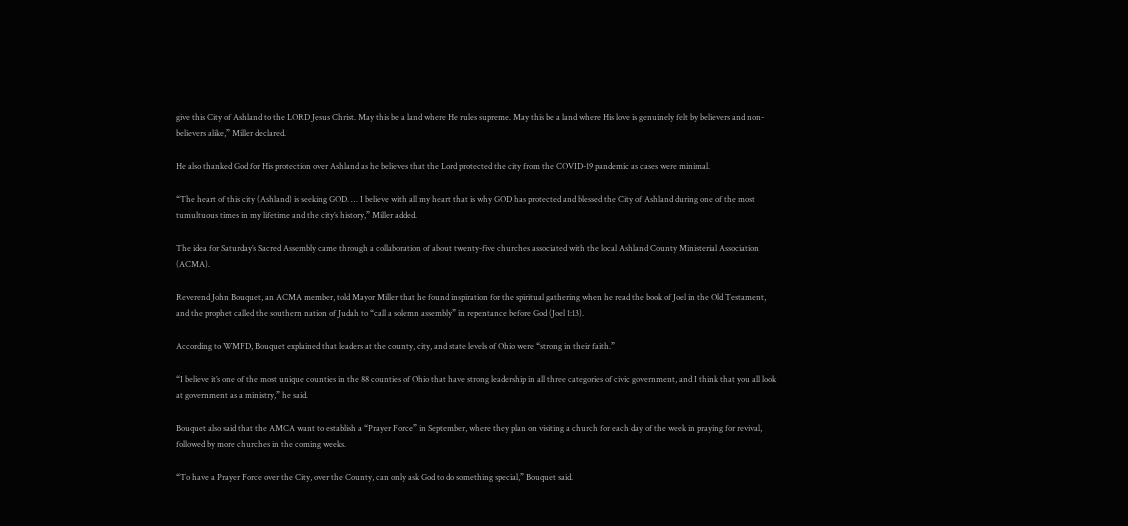give this City of Ashland to the LORD Jesus Christ. May this be a land where He rules supreme. May this be a land where His love is genuinely felt by believers and non-believers alike,” Miller declared.

He also thanked God for His protection over Ashland as he believes that the Lord protected the city from the COVID-19 pandemic as cases were minimal.

“The heart of this city (Ashland) is seeking GOD. … I believe with all my heart that is why GOD has protected and blessed the City of Ashland during one of the most tumultuous times in my lifetime and the city’s history,” Miller added.

The idea for Saturday’s Sacred Assembly came through a collaboration of about twenty-five churches associated with the local Ashland County Ministerial Association (ACMA).

Reverend John Bouquet, an ACMA member, told Mayor Miller that he found inspiration for the spiritual gathering when he read the book of Joel in the Old Testament, and the prophet called the southern nation of Judah to “call a solemn assembly” in repentance before God (Joel 1:13).

According to WMFD, Bouquet explained that leaders at the county, city, and state levels of Ohio were “strong in their faith.”

“I believe it’s one of the most unique counties in the 88 counties of Ohio that have strong leadership in all three categories of civic government, and I think that you all look at government as a ministry,” he said.

Bouquet also said that the AMCA want to establish a “Prayer Force” in September, where they plan on visiting a church for each day of the week in praying for revival, followed by more churches in the coming weeks.

“To have a Prayer Force over the City, over the County, can only ask God to do something special,” Bouquet said.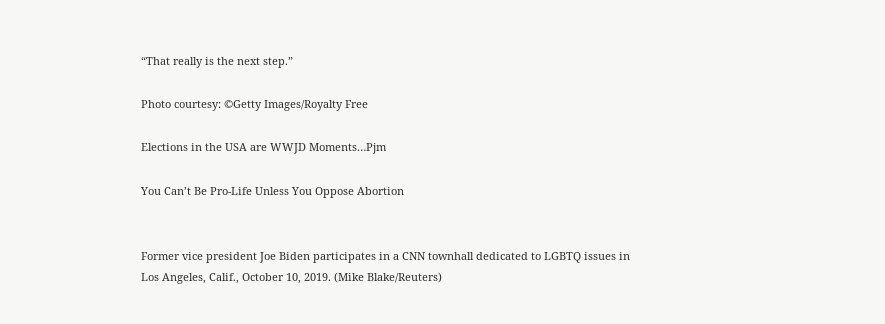“That really is the next step.”

Photo courtesy: ©Getty Images/Royalty Free

Elections in the USA are WWJD Moments…Pjm

You Can’t Be Pro-Life Unless You Oppose Abortion


Former vice president Joe Biden participates in a CNN townhall dedicated to LGBTQ issues in Los Angeles, Calif., October 10, 2019. (Mike Blake/Reuters)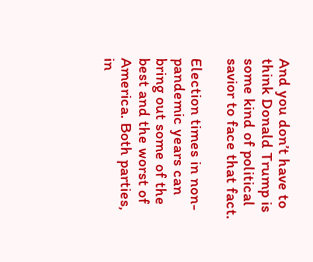And you don’t have to think Donald Trump is some kind of political savior to face that fact.

Election times in non-pandemic years can bring out some of the best and the worst of America. Both parties, in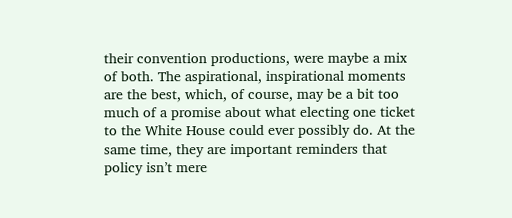their convention productions, were maybe a mix of both. The aspirational, inspirational moments are the best, which, of course, may be a bit too much of a promise about what electing one ticket to the White House could ever possibly do. At the same time, they are important reminders that policy isn’t mere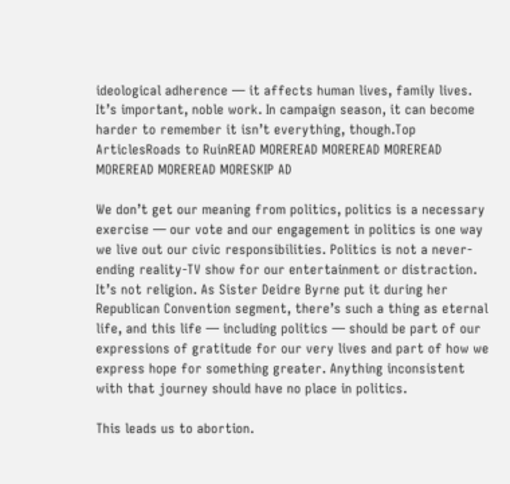ideological adherence — it affects human lives, family lives. It’s important, noble work. In campaign season, it can become harder to remember it isn’t everything, though.Top ArticlesRoads to RuinREAD MOREREAD MOREREAD MOREREAD MOREREAD MOREREAD MORESKIP AD

We don’t get our meaning from politics, politics is a necessary exercise — our vote and our engagement in politics is one way we live out our civic responsibilities. Politics is not a never-ending reality-TV show for our entertainment or distraction. It’s not religion. As Sister Deidre Byrne put it during her Republican Convention segment, there’s such a thing as eternal life, and this life — including politics — should be part of our expressions of gratitude for our very lives and part of how we express hope for something greater. Anything inconsistent with that journey should have no place in politics.

This leads us to abortion.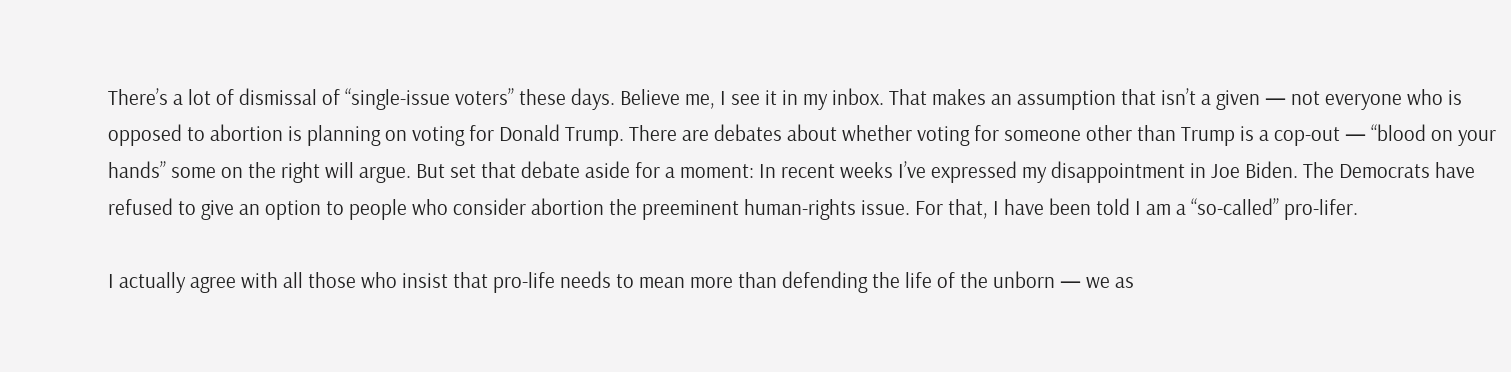There’s a lot of dismissal of “single-issue voters” these days. Believe me, I see it in my inbox. That makes an assumption that isn’t a given — not everyone who is opposed to abortion is planning on voting for Donald Trump. There are debates about whether voting for someone other than Trump is a cop-out — “blood on your hands” some on the right will argue. But set that debate aside for a moment: In recent weeks I’ve expressed my disappointment in Joe Biden. The Democrats have refused to give an option to people who consider abortion the preeminent human-rights issue. For that, I have been told I am a “so-called” pro-lifer.

I actually agree with all those who insist that pro-life needs to mean more than defending the life of the unborn — we as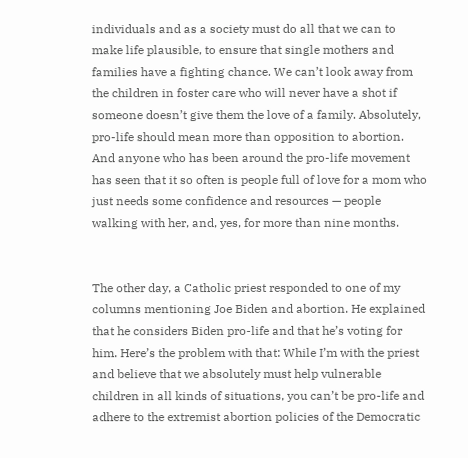individuals and as a society must do all that we can to make life plausible, to ensure that single mothers and families have a fighting chance. We can’t look away from the children in foster care who will never have a shot if someone doesn’t give them the love of a family. Absolutely, pro-life should mean more than opposition to abortion. And anyone who has been around the pro-life movement has seen that it so often is people full of love for a mom who just needs some confidence and resources — people walking with her, and, yes, for more than nine months.


The other day, a Catholic priest responded to one of my columns mentioning Joe Biden and abortion. He explained that he considers Biden pro-life and that he’s voting for him. Here’s the problem with that: While I’m with the priest and believe that we absolutely must help vulnerable children in all kinds of situations, you can’t be pro-life and adhere to the extremist abortion policies of the Democratic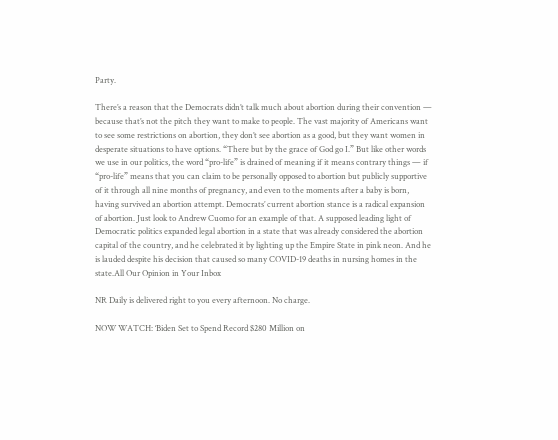Party.

There’s a reason that the Democrats didn’t talk much about abortion during their convention — because that’s not the pitch they want to make to people. The vast majority of Americans want to see some restrictions on abortion, they don’t see abortion as a good, but they want women in desperate situations to have options. “There but by the grace of God go I.” But like other words we use in our politics, the word “pro-life” is drained of meaning if it means contrary things — if “pro-life” means that you can claim to be personally opposed to abortion but publicly supportive of it through all nine months of pregnancy, and even to the moments after a baby is born, having survived an abortion attempt. Democrats’ current abortion stance is a radical expansion of abortion. Just look to Andrew Cuomo for an example of that. A supposed leading light of Democratic politics expanded legal abortion in a state that was already considered the abortion capital of the country, and he celebrated it by lighting up the Empire State in pink neon. And he is lauded despite his decision that caused so many COVID-19 deaths in nursing homes in the state.All Our Opinion in Your Inbox

NR Daily is delivered right to you every afternoon. No charge.

NOW WATCH: ‘Biden Set to Spend Record $280 Million on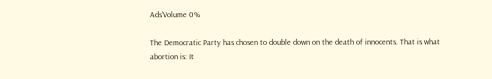Ads’Volume 0%

The Democratic Party has chosen to double down on the death of innocents. That is what abortion is: It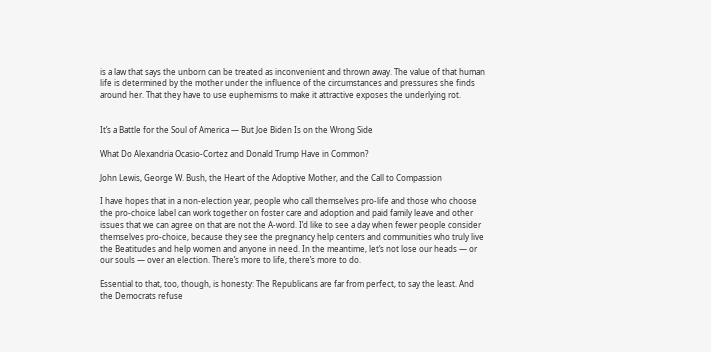is a law that says the unborn can be treated as inconvenient and thrown away. The value of that human life is determined by the mother under the influence of the circumstances and pressures she finds around her. That they have to use euphemisms to make it attractive exposes the underlying rot.


It’s a Battle for the Soul of America — But Joe Biden Is on the Wrong Side

What Do Alexandria Ocasio-Cortez and Donald Trump Have in Common?

John Lewis, George W. Bush, the Heart of the Adoptive Mother, and the Call to Compassion

I have hopes that in a non-election year, people who call themselves pro-life and those who choose the pro-choice label can work together on foster care and adoption and paid family leave and other issues that we can agree on that are not the A-word. I’d like to see a day when fewer people consider themselves pro-choice, because they see the pregnancy help centers and communities who truly live the Beatitudes and help women and anyone in need. In the meantime, let’s not lose our heads — or our souls — over an election. There’s more to life, there’s more to do.

Essential to that, too, though, is honesty: The Republicans are far from perfect, to say the least. And the Democrats refuse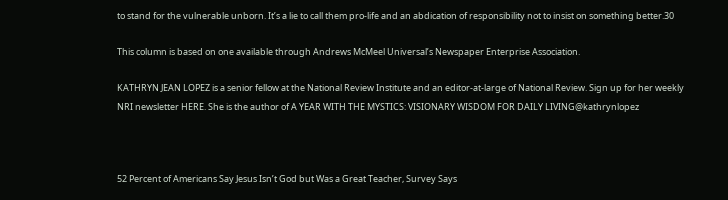to stand for the vulnerable unborn. It’s a lie to call them pro-life and an abdication of responsibility not to insist on something better.30

This column is based on one available through Andrews McMeel Universal’s Newspaper Enterprise Association.

KATHRYN JEAN LOPEZ is a senior fellow at the National Review Institute and an editor-at-large of National Review. Sign up for her weekly NRI newsletter HERE. She is the author of A YEAR WITH THE MYSTICS: VISIONARY WISDOM FOR DAILY LIVING@kathrynlopez



52 Percent of Americans Say Jesus Isn’t God but Was a Great Teacher, Survey Says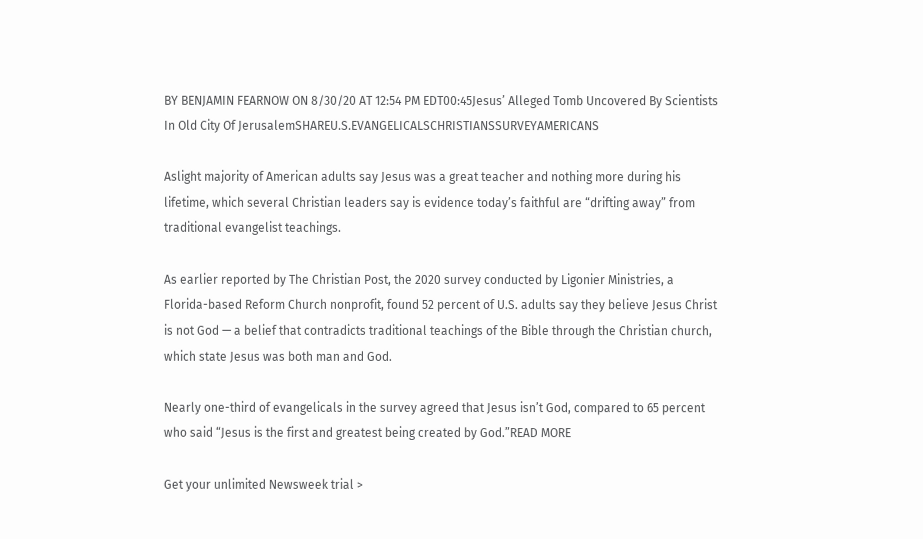BY BENJAMIN FEARNOW ON 8/30/20 AT 12:54 PM EDT00:45Jesus’ Alleged Tomb Uncovered By Scientists In Old City Of JerusalemSHAREU.S.EVANGELICALSCHRISTIANSSURVEYAMERICANS

Aslight majority of American adults say Jesus was a great teacher and nothing more during his lifetime, which several Christian leaders say is evidence today’s faithful are “drifting away” from traditional evangelist teachings.

As earlier reported by The Christian Post, the 2020 survey conducted by Ligonier Ministries, a Florida-based Reform Church nonprofit, found 52 percent of U.S. adults say they believe Jesus Christ is not God — a belief that contradicts traditional teachings of the Bible through the Christian church, which state Jesus was both man and God.

Nearly one-third of evangelicals in the survey agreed that Jesus isn’t God, compared to 65 percent who said “Jesus is the first and greatest being created by God.”READ MORE

Get your unlimited Newsweek trial >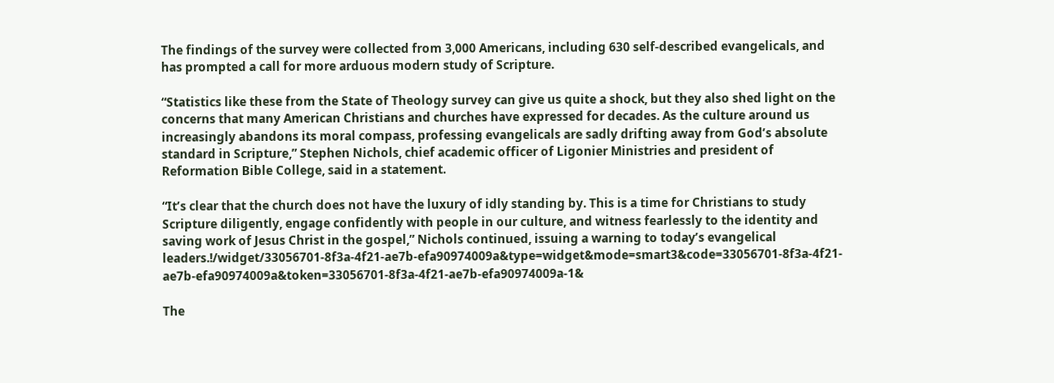The findings of the survey were collected from 3,000 Americans, including 630 self-described evangelicals, and has prompted a call for more arduous modern study of Scripture.

“Statistics like these from the State of Theology survey can give us quite a shock, but they also shed light on the concerns that many American Christians and churches have expressed for decades. As the culture around us increasingly abandons its moral compass, professing evangelicals are sadly drifting away from God’s absolute standard in Scripture,” Stephen Nichols, chief academic officer of Ligonier Ministries and president of Reformation Bible College, said in a statement.

“It’s clear that the church does not have the luxury of idly standing by. This is a time for Christians to study Scripture diligently, engage confidently with people in our culture, and witness fearlessly to the identity and saving work of Jesus Christ in the gospel,” Nichols continued, issuing a warning to today’s evangelical leaders.!/widget/33056701-8f3a-4f21-ae7b-efa90974009a&type=widget&mode=smart3&code=33056701-8f3a-4f21-ae7b-efa90974009a&token=33056701-8f3a-4f21-ae7b-efa90974009a-1&

The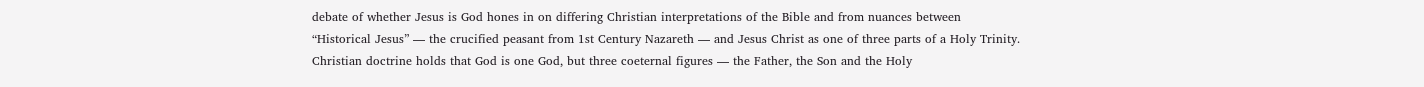debate of whether Jesus is God hones in on differing Christian interpretations of the Bible and from nuances between “Historical Jesus” — the crucified peasant from 1st Century Nazareth — and Jesus Christ as one of three parts of a Holy Trinity. Christian doctrine holds that God is one God, but three coeternal figures — the Father, the Son and the Holy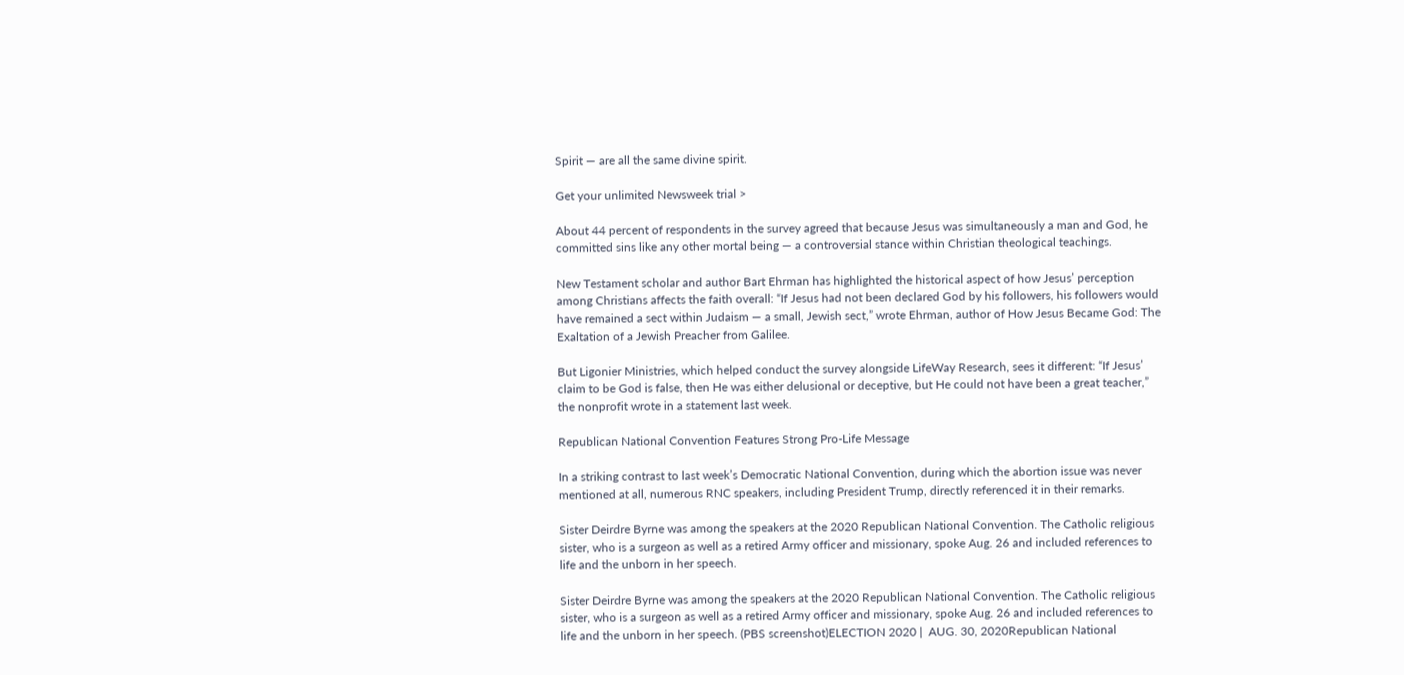Spirit — are all the same divine spirit.

Get your unlimited Newsweek trial >

About 44 percent of respondents in the survey agreed that because Jesus was simultaneously a man and God, he committed sins like any other mortal being — a controversial stance within Christian theological teachings.

New Testament scholar and author Bart Ehrman has highlighted the historical aspect of how Jesus’ perception among Christians affects the faith overall: “If Jesus had not been declared God by his followers, his followers would have remained a sect within Judaism — a small, Jewish sect,” wrote Ehrman, author of How Jesus Became God: The Exaltation of a Jewish Preacher from Galilee.

But Ligonier Ministries, which helped conduct the survey alongside LifeWay Research, sees it different: “If Jesus’ claim to be God is false, then He was either delusional or deceptive, but He could not have been a great teacher,” the nonprofit wrote in a statement last week.

Republican National Convention Features Strong Pro-Life Message

In a striking contrast to last week’s Democratic National Convention, during which the abortion issue was never mentioned at all, numerous RNC speakers, including President Trump, directly referenced it in their remarks.

Sister Deirdre Byrne was among the speakers at the 2020 Republican National Convention. The Catholic religious sister, who is a surgeon as well as a retired Army officer and missionary, spoke Aug. 26 and included references to life and the unborn in her speech.

Sister Deirdre Byrne was among the speakers at the 2020 Republican National Convention. The Catholic religious sister, who is a surgeon as well as a retired Army officer and missionary, spoke Aug. 26 and included references to life and the unborn in her speech. (PBS screenshot)ELECTION 2020 |  AUG. 30, 2020Republican National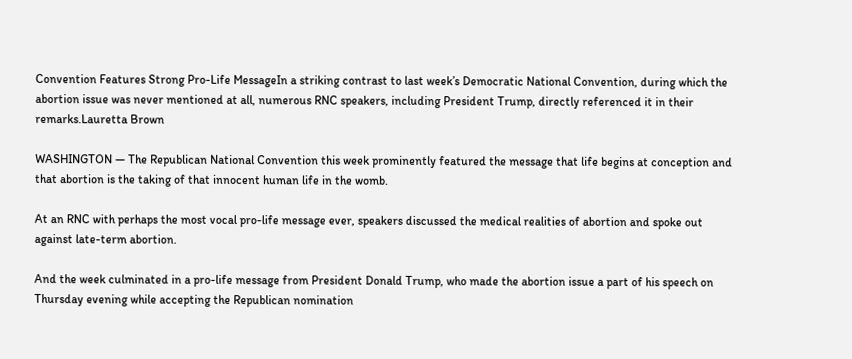Convention Features Strong Pro-Life MessageIn a striking contrast to last week’s Democratic National Convention, during which the abortion issue was never mentioned at all, numerous RNC speakers, including President Trump, directly referenced it in their remarks.Lauretta Brown

WASHINGTON — The Republican National Convention this week prominently featured the message that life begins at conception and that abortion is the taking of that innocent human life in the womb.

At an RNC with perhaps the most vocal pro-life message ever, speakers discussed the medical realities of abortion and spoke out against late-term abortion.

And the week culminated in a pro-life message from President Donald Trump, who made the abortion issue a part of his speech on Thursday evening while accepting the Republican nomination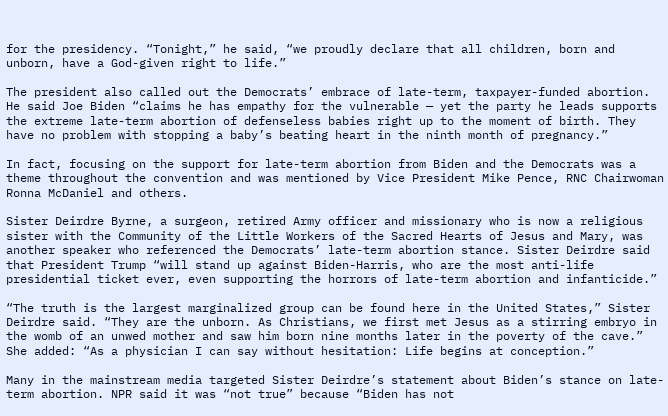for the presidency. “Tonight,” he said, “we proudly declare that all children, born and unborn, have a God-given right to life.”

The president also called out the Democrats’ embrace of late-term, taxpayer-funded abortion. He said Joe Biden “claims he has empathy for the vulnerable — yet the party he leads supports the extreme late-term abortion of defenseless babies right up to the moment of birth. They have no problem with stopping a baby’s beating heart in the ninth month of pregnancy.”

In fact, focusing on the support for late-term abortion from Biden and the Democrats was a theme throughout the convention and was mentioned by Vice President Mike Pence, RNC Chairwoman Ronna McDaniel and others.

Sister Deirdre Byrne, a surgeon, retired Army officer and missionary who is now a religious sister with the Community of the Little Workers of the Sacred Hearts of Jesus and Mary, was another speaker who referenced the Democrats’ late-term abortion stance. Sister Deirdre said that President Trump “will stand up against Biden-Harris, who are the most anti-life presidential ticket ever, even supporting the horrors of late-term abortion and infanticide.”

“The truth is the largest marginalized group can be found here in the United States,” Sister Deirdre said. “They are the unborn. As Christians, we first met Jesus as a stirring embryo in the womb of an unwed mother and saw him born nine months later in the poverty of the cave.” She added: “As a physician I can say without hesitation: Life begins at conception.”

Many in the mainstream media targeted Sister Deirdre’s statement about Biden’s stance on late-term abortion. NPR said it was “not true” because “Biden has not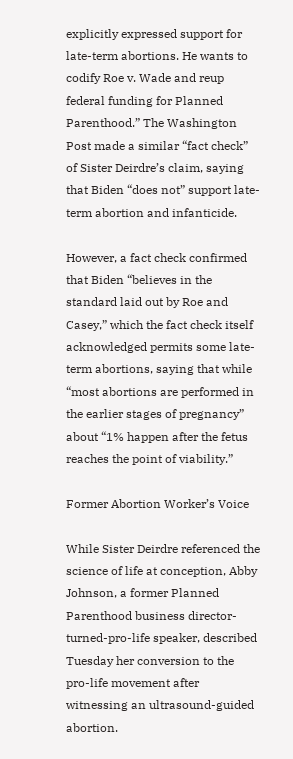explicitly expressed support for late-term abortions. He wants to codify Roe v. Wade and reup federal funding for Planned Parenthood.” The Washington Post made a similar “fact check” of Sister Deirdre’s claim, saying that Biden “does not” support late-term abortion and infanticide.

However, a fact check confirmed that Biden “believes in the standard laid out by Roe and Casey,” which the fact check itself acknowledged permits some late-term abortions, saying that while “most abortions are performed in the earlier stages of pregnancy” about “1% happen after the fetus reaches the point of viability.”

Former Abortion Worker’s Voice

While Sister Deirdre referenced the science of life at conception, Abby Johnson, a former Planned Parenthood business director-turned-pro-life speaker, described Tuesday her conversion to the pro-life movement after witnessing an ultrasound-guided abortion.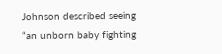Johnson described seeing “an unborn baby fighting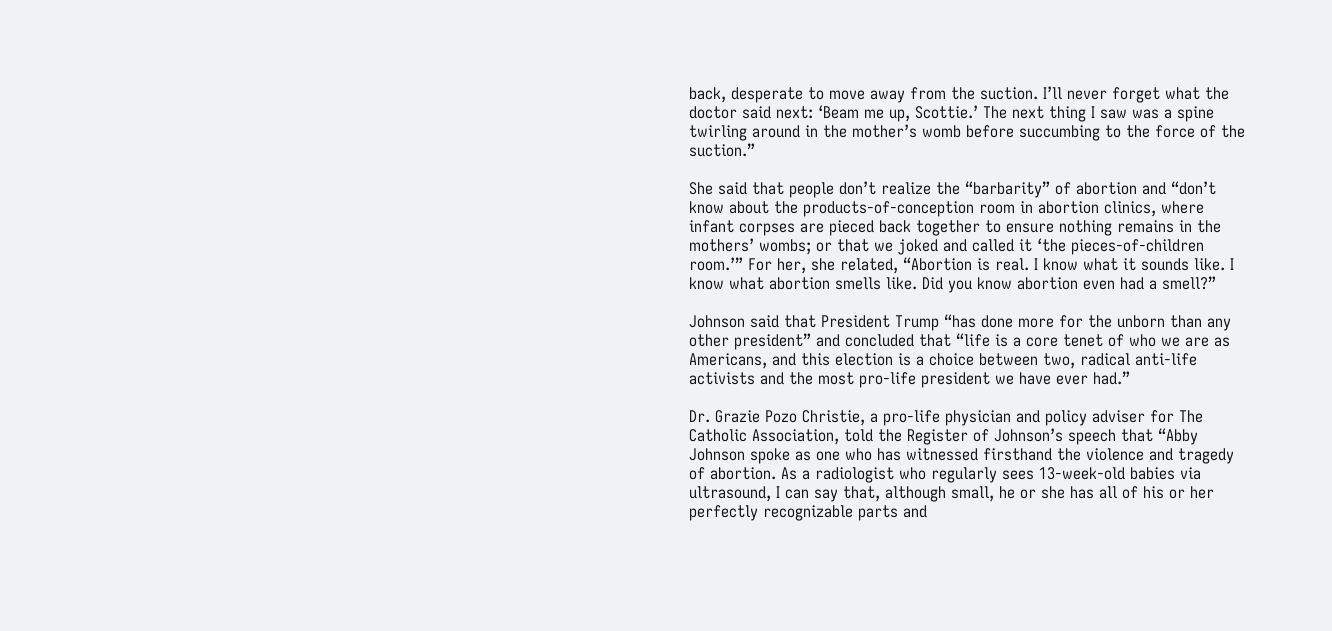back, desperate to move away from the suction. I’ll never forget what the doctor said next: ‘Beam me up, Scottie.’ The next thing I saw was a spine twirling around in the mother’s womb before succumbing to the force of the suction.”

She said that people don’t realize the “barbarity” of abortion and “don’t know about the products-of-conception room in abortion clinics, where infant corpses are pieced back together to ensure nothing remains in the mothers’ wombs; or that we joked and called it ‘the pieces-of-children room.’” For her, she related, “Abortion is real. I know what it sounds like. I know what abortion smells like. Did you know abortion even had a smell?”

Johnson said that President Trump “has done more for the unborn than any other president” and concluded that “life is a core tenet of who we are as Americans, and this election is a choice between two, radical anti-life activists and the most pro-life president we have ever had.”

Dr. Grazie Pozo Christie, a pro-life physician and policy adviser for The Catholic Association, told the Register of Johnson’s speech that “Abby Johnson spoke as one who has witnessed firsthand the violence and tragedy of abortion. As a radiologist who regularly sees 13-week-old babies via ultrasound, I can say that, although small, he or she has all of his or her perfectly recognizable parts and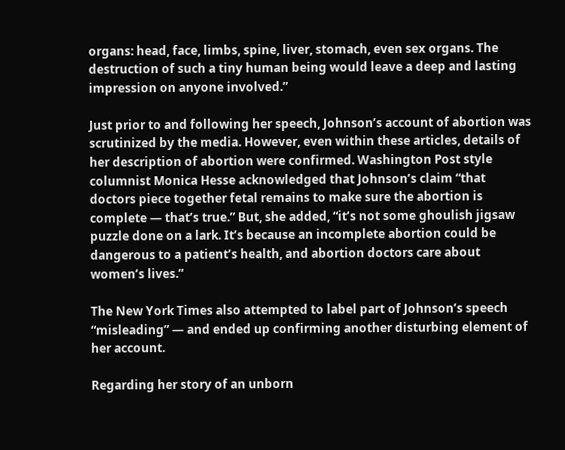organs: head, face, limbs, spine, liver, stomach, even sex organs. The destruction of such a tiny human being would leave a deep and lasting impression on anyone involved.”

Just prior to and following her speech, Johnson’s account of abortion was scrutinized by the media. However, even within these articles, details of her description of abortion were confirmed. Washington Post style columnist Monica Hesse acknowledged that Johnson’s claim “that doctors piece together fetal remains to make sure the abortion is complete — that’s true.” But, she added, “it’s not some ghoulish jigsaw puzzle done on a lark. It’s because an incomplete abortion could be dangerous to a patient’s health, and abortion doctors care about women’s lives.”

The New York Times also attempted to label part of Johnson’s speech “misleading” — and ended up confirming another disturbing element of her account.

Regarding her story of an unborn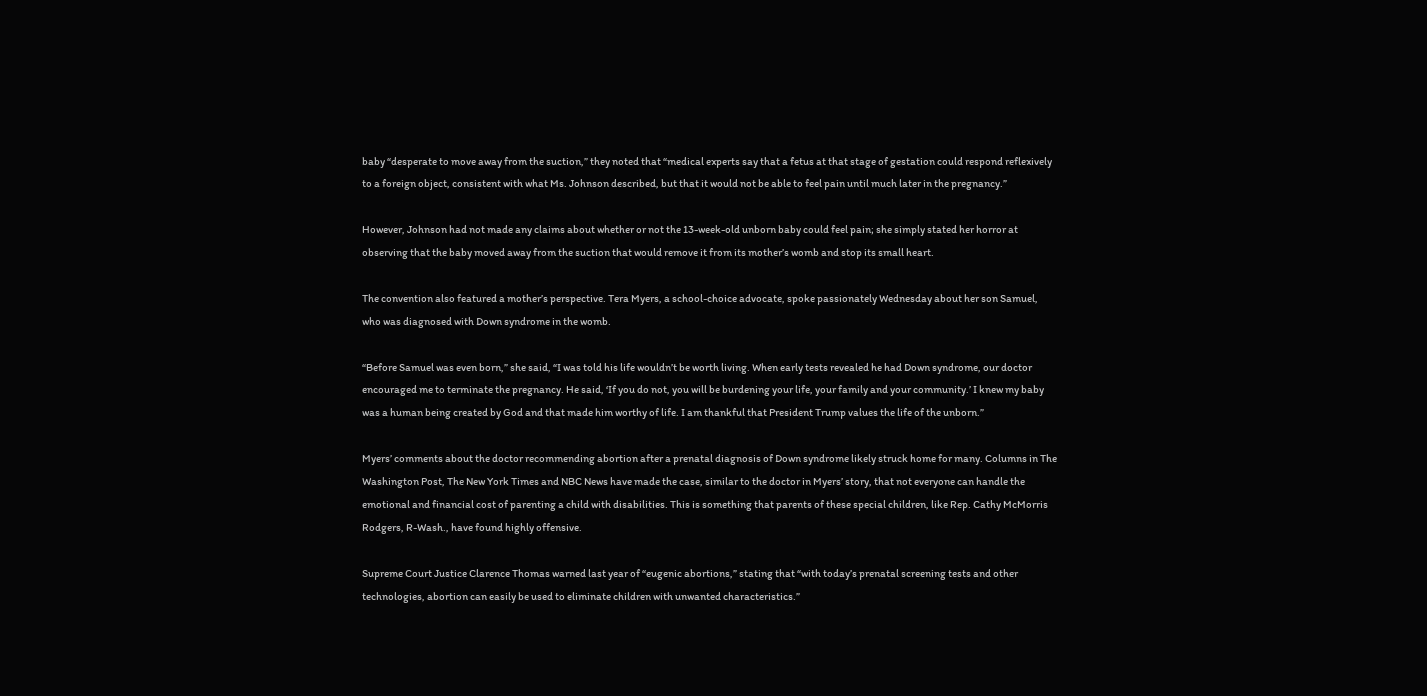baby “desperate to move away from the suction,” they noted that “medical experts say that a fetus at that stage of gestation could respond reflexively to a foreign object, consistent with what Ms. Johnson described, but that it would not be able to feel pain until much later in the pregnancy.”

However, Johnson had not made any claims about whether or not the 13-week-old unborn baby could feel pain; she simply stated her horror at observing that the baby moved away from the suction that would remove it from its mother’s womb and stop its small heart.

The convention also featured a mother’s perspective. Tera Myers, a school-choice advocate, spoke passionately Wednesday about her son Samuel, who was diagnosed with Down syndrome in the womb.

“Before Samuel was even born,” she said, “I was told his life wouldn’t be worth living. When early tests revealed he had Down syndrome, our doctor encouraged me to terminate the pregnancy. He said, ‘If you do not, you will be burdening your life, your family and your community.’ I knew my baby was a human being created by God and that made him worthy of life. I am thankful that President Trump values the life of the unborn.”

Myers’ comments about the doctor recommending abortion after a prenatal diagnosis of Down syndrome likely struck home for many. Columns in The Washington Post, The New York Times and NBC News have made the case, similar to the doctor in Myers’ story, that not everyone can handle the emotional and financial cost of parenting a child with disabilities. This is something that parents of these special children, like Rep. Cathy McMorris Rodgers, R-Wash., have found highly offensive.

Supreme Court Justice Clarence Thomas warned last year of “eugenic abortions,” stating that “with today’s prenatal screening tests and other technologies, abortion can easily be used to eliminate children with unwanted characteristics.”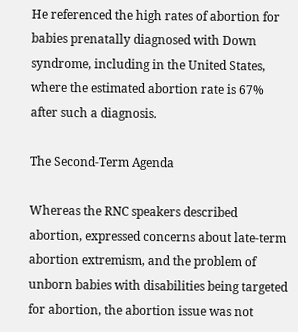He referenced the high rates of abortion for babies prenatally diagnosed with Down syndrome, including in the United States, where the estimated abortion rate is 67% after such a diagnosis.

The Second-Term Agenda

Whereas the RNC speakers described abortion, expressed concerns about late-term abortion extremism, and the problem of unborn babies with disabilities being targeted for abortion, the abortion issue was not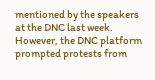mentioned by the speakers at the DNC last week. However, the DNC platform prompted protests from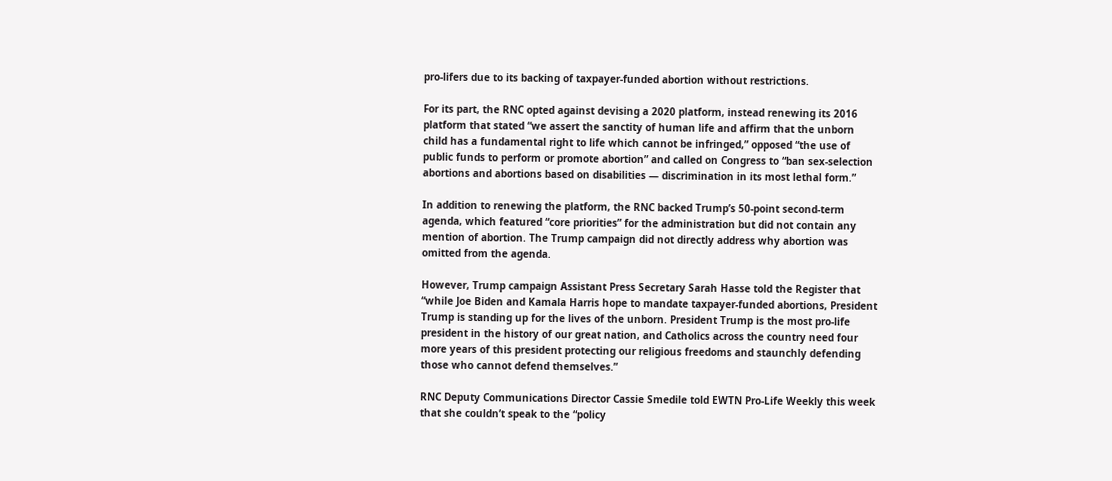pro-lifers due to its backing of taxpayer-funded abortion without restrictions.

For its part, the RNC opted against devising a 2020 platform, instead renewing its 2016 platform that stated “we assert the sanctity of human life and affirm that the unborn child has a fundamental right to life which cannot be infringed,” opposed “the use of public funds to perform or promote abortion” and called on Congress to “ban sex-selection abortions and abortions based on disabilities — discrimination in its most lethal form.”

In addition to renewing the platform, the RNC backed Trump’s 50-point second-term agenda, which featured “core priorities” for the administration but did not contain any mention of abortion. The Trump campaign did not directly address why abortion was omitted from the agenda.

However, Trump campaign Assistant Press Secretary Sarah Hasse told the Register that “while Joe Biden and Kamala Harris hope to mandate taxpayer-funded abortions, President Trump is standing up for the lives of the unborn. President Trump is the most pro-life president in the history of our great nation, and Catholics across the country need four more years of this president protecting our religious freedoms and staunchly defending those who cannot defend themselves.”

RNC Deputy Communications Director Cassie Smedile told EWTN Pro-Life Weekly this week that she couldn’t speak to the “policy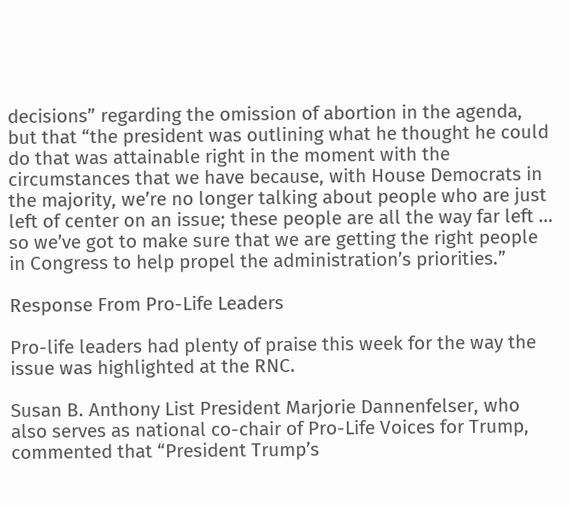decisions” regarding the omission of abortion in the agenda, but that “the president was outlining what he thought he could do that was attainable right in the moment with the circumstances that we have because, with House Democrats in the majority, we’re no longer talking about people who are just left of center on an issue; these people are all the way far left … so we’ve got to make sure that we are getting the right people in Congress to help propel the administration’s priorities.”

Response From Pro-Life Leaders

Pro-life leaders had plenty of praise this week for the way the issue was highlighted at the RNC.

Susan B. Anthony List President Marjorie Dannenfelser, who also serves as national co-chair of Pro-Life Voices for Trump, commented that “President Trump’s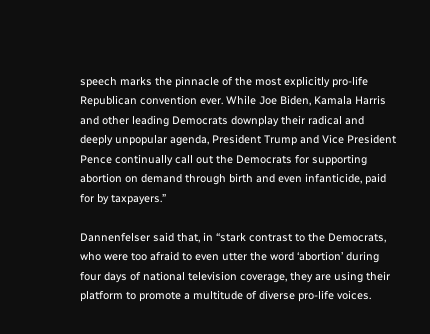speech marks the pinnacle of the most explicitly pro-life Republican convention ever. While Joe Biden, Kamala Harris and other leading Democrats downplay their radical and deeply unpopular agenda, President Trump and Vice President Pence continually call out the Democrats for supporting abortion on demand through birth and even infanticide, paid for by taxpayers.”

Dannenfelser said that, in “stark contrast to the Democrats, who were too afraid to even utter the word ‘abortion’ during four days of national television coverage, they are using their platform to promote a multitude of diverse pro-life voices.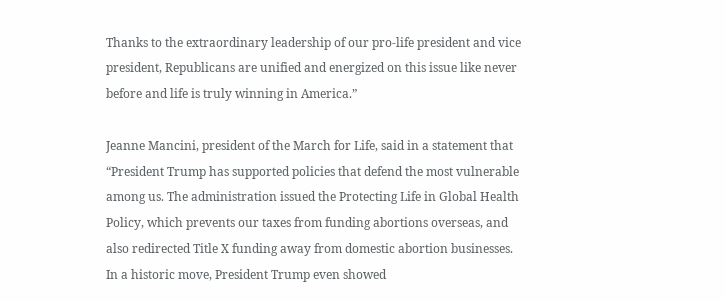Thanks to the extraordinary leadership of our pro-life president and vice president, Republicans are unified and energized on this issue like never before and life is truly winning in America.”

Jeanne Mancini, president of the March for Life, said in a statement that “President Trump has supported policies that defend the most vulnerable among us. The administration issued the Protecting Life in Global Health Policy, which prevents our taxes from funding abortions overseas, and also redirected Title X funding away from domestic abortion businesses. In a historic move, President Trump even showed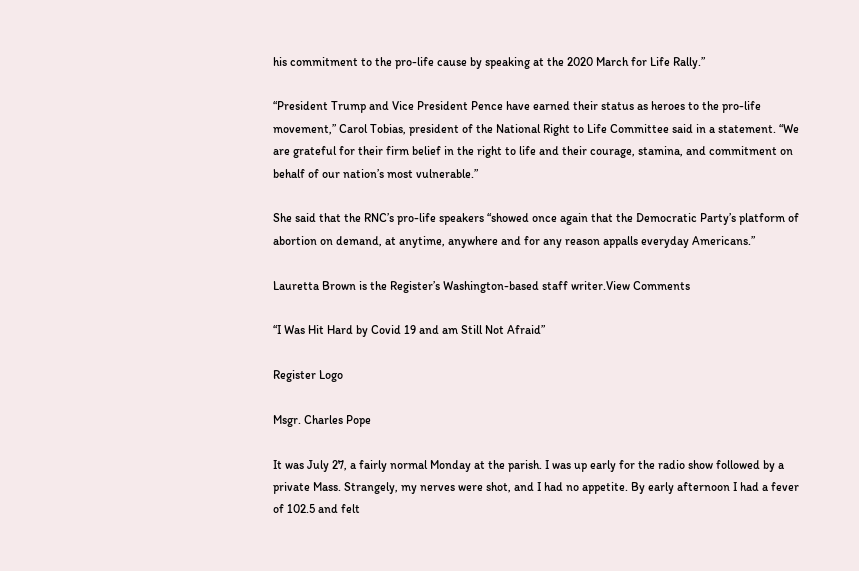his commitment to the pro-life cause by speaking at the 2020 March for Life Rally.”

“President Trump and Vice President Pence have earned their status as heroes to the pro-life movement,” Carol Tobias, president of the National Right to Life Committee said in a statement. “We are grateful for their firm belief in the right to life and their courage, stamina, and commitment on behalf of our nation’s most vulnerable.”

She said that the RNC’s pro-life speakers “showed once again that the Democratic Party’s platform of abortion on demand, at anytime, anywhere and for any reason appalls everyday Americans.”

Lauretta Brown is the Register’s Washington-based staff writer.View Comments

“I Was Hit Hard by Covid 19 and am Still Not Afraid”

Register Logo

Msgr. Charles Pope

It was July 27, a fairly normal Monday at the parish. I was up early for the radio show followed by a private Mass. Strangely, my nerves were shot, and I had no appetite. By early afternoon I had a fever of 102.5 and felt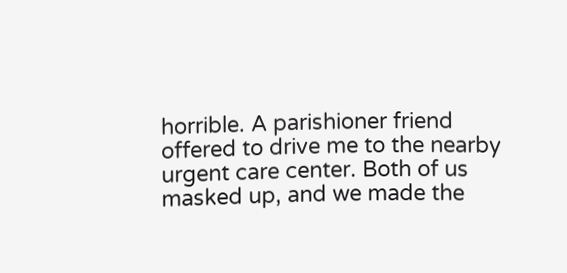horrible. A parishioner friend offered to drive me to the nearby urgent care center. Both of us masked up, and we made the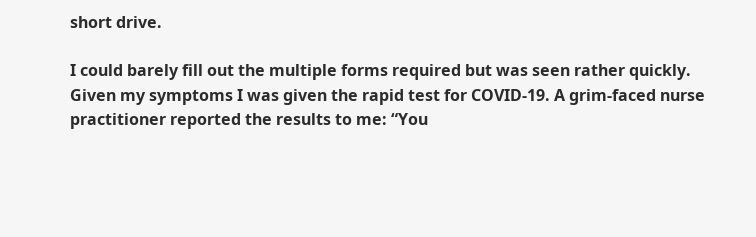short drive.

I could barely fill out the multiple forms required but was seen rather quickly. Given my symptoms I was given the rapid test for COVID-19. A grim-faced nurse practitioner reported the results to me: “You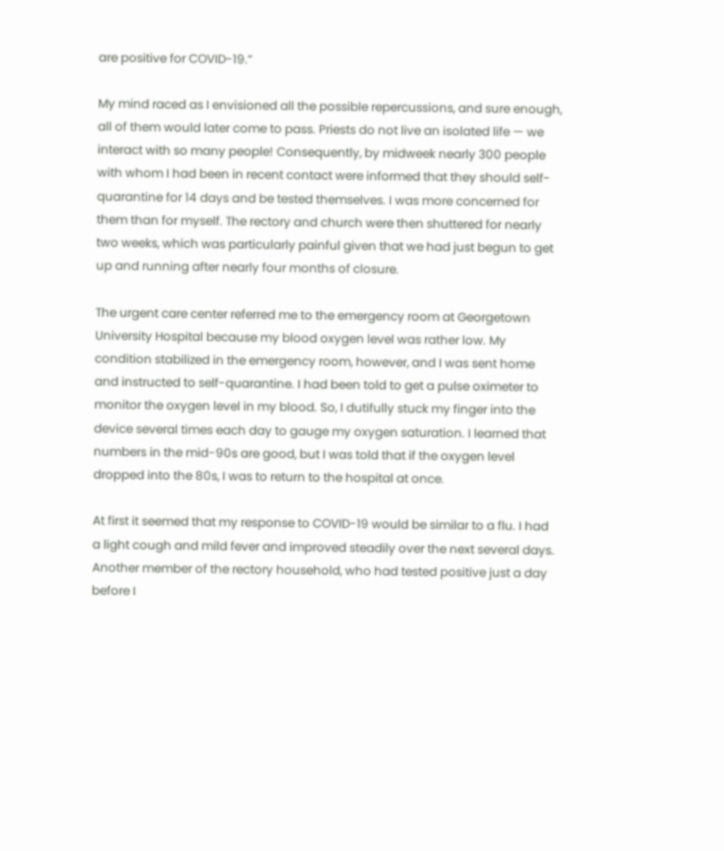are positive for COVID-19.”

My mind raced as I envisioned all the possible repercussions, and sure enough, all of them would later come to pass. Priests do not live an isolated life — we interact with so many people! Consequently, by midweek nearly 300 people with whom I had been in recent contact were informed that they should self-quarantine for 14 days and be tested themselves. I was more concerned for them than for myself. The rectory and church were then shuttered for nearly two weeks, which was particularly painful given that we had just begun to get up and running after nearly four months of closure.

The urgent care center referred me to the emergency room at Georgetown University Hospital because my blood oxygen level was rather low. My condition stabilized in the emergency room, however, and I was sent home and instructed to self-quarantine. I had been told to get a pulse oximeter to monitor the oxygen level in my blood. So, I dutifully stuck my finger into the device several times each day to gauge my oxygen saturation. I learned that numbers in the mid-90s are good, but I was told that if the oxygen level dropped into the 80s, I was to return to the hospital at once.

At first it seemed that my response to COVID-19 would be similar to a flu. I had a light cough and mild fever and improved steadily over the next several days. Another member of the rectory household, who had tested positive just a day before I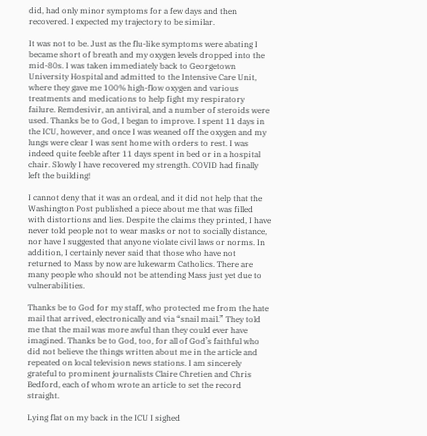did, had only minor symptoms for a few days and then recovered. I expected my trajectory to be similar.

It was not to be. Just as the flu-like symptoms were abating I became short of breath and my oxygen levels dropped into the mid-80s. I was taken immediately back to Georgetown University Hospital and admitted to the Intensive Care Unit, where they gave me 100% high-flow oxygen and various treatments and medications to help fight my respiratory failure. Remdesivir, an antiviral, and a number of steroids were used. Thanks be to God, I began to improve. I spent 11 days in the ICU, however, and once I was weaned off the oxygen and my lungs were clear I was sent home with orders to rest. I was indeed quite feeble after 11 days spent in bed or in a hospital chair. Slowly I have recovered my strength. COVID had finally left the building!

I cannot deny that it was an ordeal, and it did not help that the Washington Post published a piece about me that was filled with distortions and lies. Despite the claims they printed, I have never told people not to wear masks or not to socially distance, nor have I suggested that anyone violate civil laws or norms. In addition, I certainly never said that those who have not returned to Mass by now are lukewarm Catholics. There are many people who should not be attending Mass just yet due to vulnerabilities.

Thanks be to God for my staff, who protected me from the hate mail that arrived, electronically and via “snail mail.” They told me that the mail was more awful than they could ever have imagined. Thanks be to God, too, for all of God’s faithful who did not believe the things written about me in the article and repeated on local television news stations. I am sincerely grateful to prominent journalists Claire Chretien and Chris Bedford, each of whom wrote an article to set the record straight.

Lying flat on my back in the ICU I sighed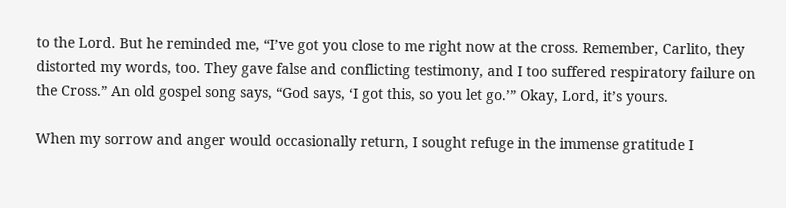to the Lord. But he reminded me, “I’ve got you close to me right now at the cross. Remember, Carlito, they distorted my words, too. They gave false and conflicting testimony, and I too suffered respiratory failure on the Cross.” An old gospel song says, “God says, ‘I got this, so you let go.’” Okay, Lord, it’s yours.

When my sorrow and anger would occasionally return, I sought refuge in the immense gratitude I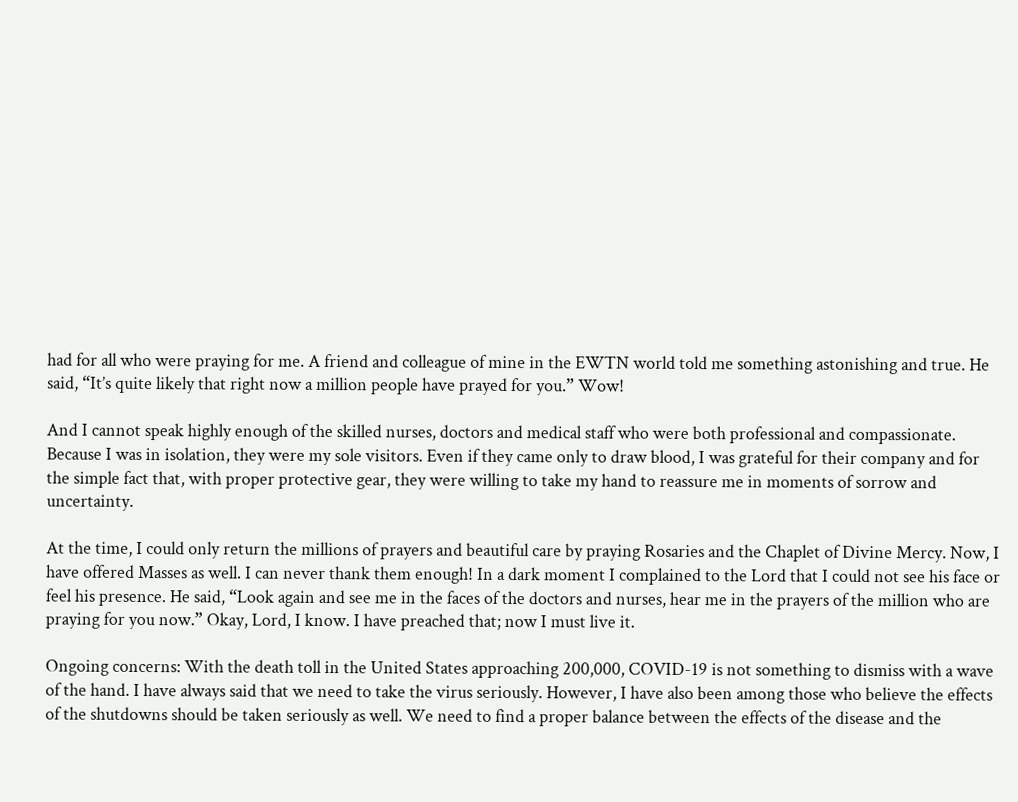had for all who were praying for me. A friend and colleague of mine in the EWTN world told me something astonishing and true. He said, “It’s quite likely that right now a million people have prayed for you.” Wow!

And I cannot speak highly enough of the skilled nurses, doctors and medical staff who were both professional and compassionate. Because I was in isolation, they were my sole visitors. Even if they came only to draw blood, I was grateful for their company and for the simple fact that, with proper protective gear, they were willing to take my hand to reassure me in moments of sorrow and uncertainty.

At the time, I could only return the millions of prayers and beautiful care by praying Rosaries and the Chaplet of Divine Mercy. Now, I have offered Masses as well. I can never thank them enough! In a dark moment I complained to the Lord that I could not see his face or feel his presence. He said, “Look again and see me in the faces of the doctors and nurses, hear me in the prayers of the million who are praying for you now.” Okay, Lord, I know. I have preached that; now I must live it.

Ongoing concerns: With the death toll in the United States approaching 200,000, COVID-19 is not something to dismiss with a wave of the hand. I have always said that we need to take the virus seriously. However, I have also been among those who believe the effects of the shutdowns should be taken seriously as well. We need to find a proper balance between the effects of the disease and the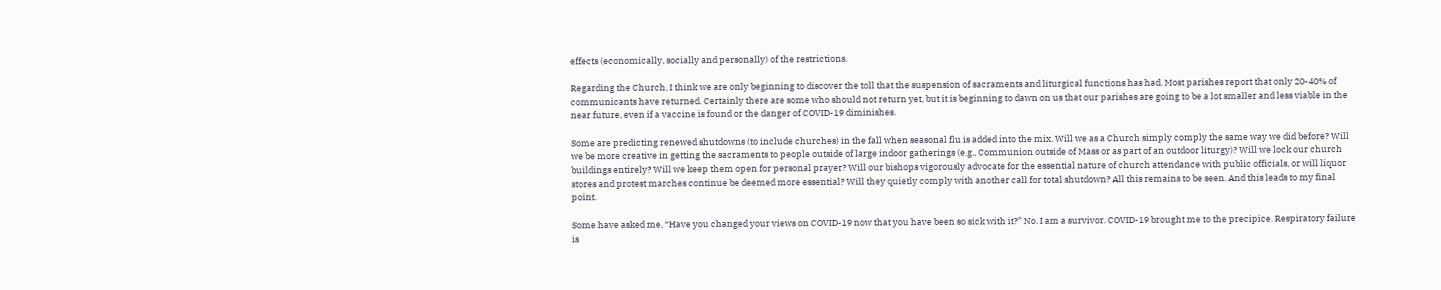effects (economically, socially and personally) of the restrictions.

Regarding the Church, I think we are only beginning to discover the toll that the suspension of sacraments and liturgical functions has had. Most parishes report that only 20-40% of communicants have returned. Certainly there are some who should not return yet, but it is beginning to dawn on us that our parishes are going to be a lot smaller and less viable in the near future, even if a vaccine is found or the danger of COVID-19 diminishes.

Some are predicting renewed shutdowns (to include churches) in the fall when seasonal flu is added into the mix. Will we as a Church simply comply the same way we did before? Will we be more creative in getting the sacraments to people outside of large indoor gatherings (e.g., Communion outside of Mass or as part of an outdoor liturgy)? Will we lock our church buildings entirely? Will we keep them open for personal prayer? Will our bishops vigorously advocate for the essential nature of church attendance with public officials, or will liquor stores and protest marches continue be deemed more essential? Will they quietly comply with another call for total shutdown? All this remains to be seen. And this leads to my final point.

Some have asked me, “Have you changed your views on COVID-19 now that you have been so sick with it?” No. I am a survivor. COVID-19 brought me to the precipice. Respiratory failure is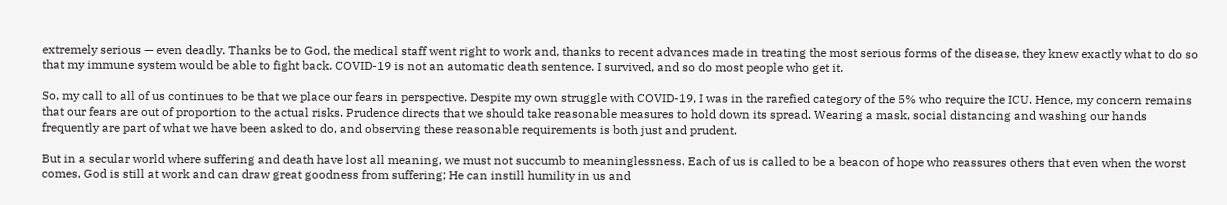extremely serious — even deadly. Thanks be to God, the medical staff went right to work and, thanks to recent advances made in treating the most serious forms of the disease, they knew exactly what to do so that my immune system would be able to fight back. COVID-19 is not an automatic death sentence. I survived, and so do most people who get it.

So, my call to all of us continues to be that we place our fears in perspective. Despite my own struggle with COVID-19, I was in the rarefied category of the 5% who require the ICU. Hence, my concern remains that our fears are out of proportion to the actual risks. Prudence directs that we should take reasonable measures to hold down its spread. Wearing a mask, social distancing and washing our hands frequently are part of what we have been asked to do, and observing these reasonable requirements is both just and prudent.

But in a secular world where suffering and death have lost all meaning, we must not succumb to meaninglessness. Each of us is called to be a beacon of hope who reassures others that even when the worst comes, God is still at work and can draw great goodness from suffering; He can instill humility in us and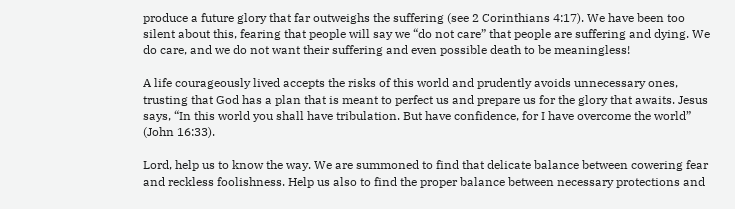produce a future glory that far outweighs the suffering (see 2 Corinthians 4:17). We have been too silent about this, fearing that people will say we “do not care” that people are suffering and dying. We do care, and we do not want their suffering and even possible death to be meaningless!

A life courageously lived accepts the risks of this world and prudently avoids unnecessary ones, trusting that God has a plan that is meant to perfect us and prepare us for the glory that awaits. Jesus says, “In this world you shall have tribulation. But have confidence, for I have overcome the world” (John 16:33).

Lord, help us to know the way. We are summoned to find that delicate balance between cowering fear and reckless foolishness. Help us also to find the proper balance between necessary protections and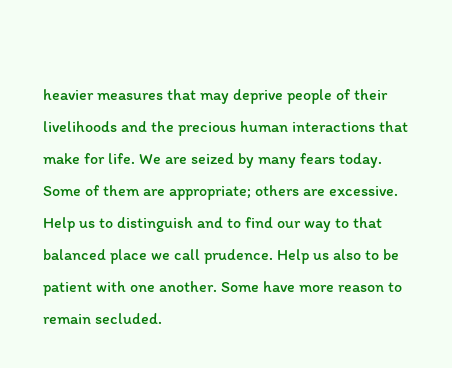heavier measures that may deprive people of their livelihoods and the precious human interactions that make for life. We are seized by many fears today. Some of them are appropriate; others are excessive. Help us to distinguish and to find our way to that balanced place we call prudence. Help us also to be patient with one another. Some have more reason to remain secluded.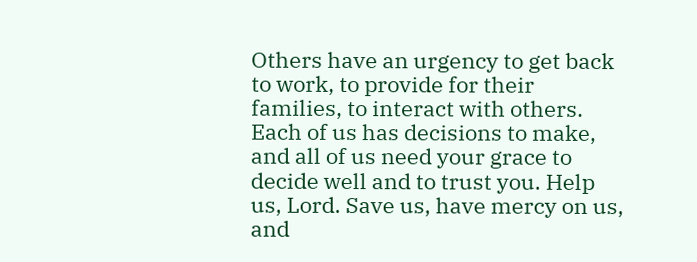Others have an urgency to get back to work, to provide for their families, to interact with others. Each of us has decisions to make, and all of us need your grace to decide well and to trust you. Help us, Lord. Save us, have mercy on us, and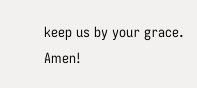keep us by your grace. Amen!